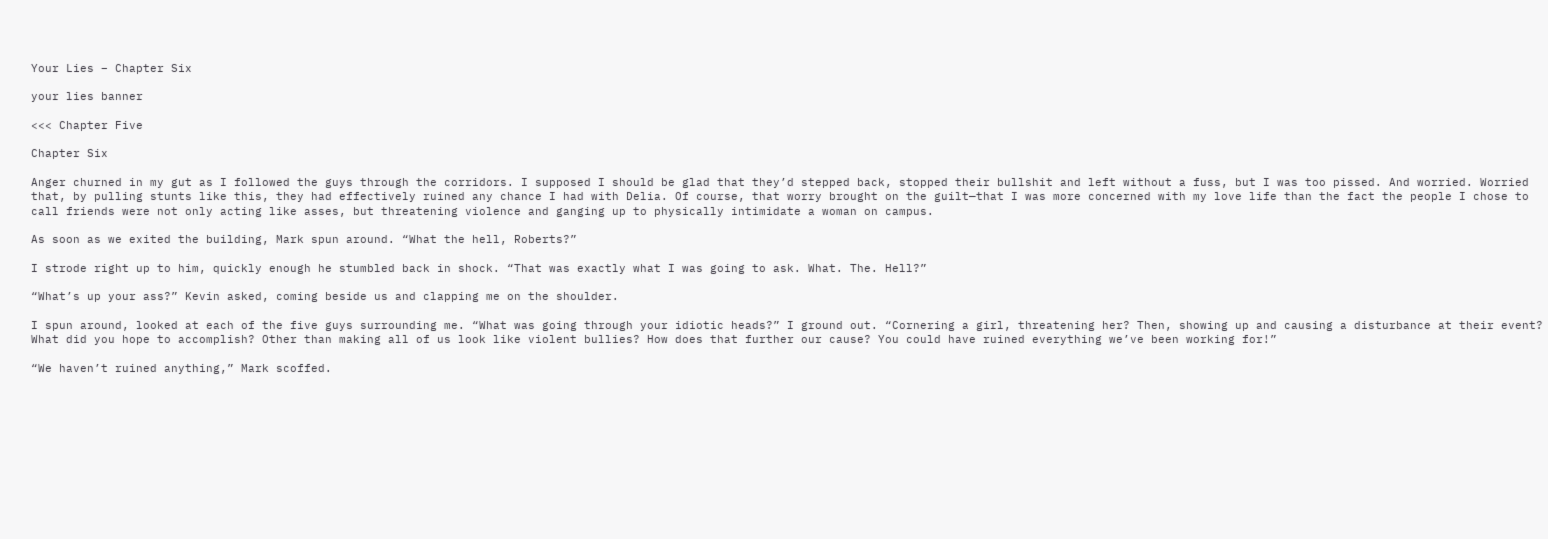Your Lies – Chapter Six

your lies banner

<<< Chapter Five

Chapter Six

Anger churned in my gut as I followed the guys through the corridors. I supposed I should be glad that they’d stepped back, stopped their bullshit and left without a fuss, but I was too pissed. And worried. Worried that, by pulling stunts like this, they had effectively ruined any chance I had with Delia. Of course, that worry brought on the guilt—that I was more concerned with my love life than the fact the people I chose to call friends were not only acting like asses, but threatening violence and ganging up to physically intimidate a woman on campus.

As soon as we exited the building, Mark spun around. “What the hell, Roberts?”

I strode right up to him, quickly enough he stumbled back in shock. “That was exactly what I was going to ask. What. The. Hell?”

“What’s up your ass?” Kevin asked, coming beside us and clapping me on the shoulder.

I spun around, looked at each of the five guys surrounding me. “What was going through your idiotic heads?” I ground out. “Cornering a girl, threatening her? Then, showing up and causing a disturbance at their event? What did you hope to accomplish? Other than making all of us look like violent bullies? How does that further our cause? You could have ruined everything we’ve been working for!”

“We haven’t ruined anything,” Mark scoffed.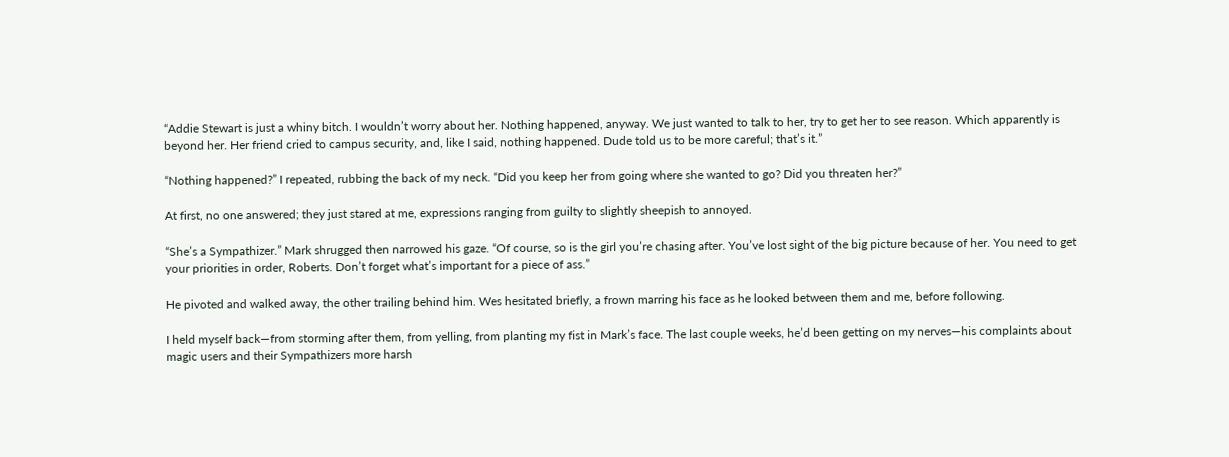“Addie Stewart is just a whiny bitch. I wouldn’t worry about her. Nothing happened, anyway. We just wanted to talk to her, try to get her to see reason. Which apparently is beyond her. Her friend cried to campus security, and, like I said, nothing happened. Dude told us to be more careful; that’s it.”

“Nothing happened?” I repeated, rubbing the back of my neck. “Did you keep her from going where she wanted to go? Did you threaten her?”

At first, no one answered; they just stared at me, expressions ranging from guilty to slightly sheepish to annoyed.

“She’s a Sympathizer.” Mark shrugged then narrowed his gaze. “Of course, so is the girl you’re chasing after. You’ve lost sight of the big picture because of her. You need to get your priorities in order, Roberts. Don’t forget what’s important for a piece of ass.”

He pivoted and walked away, the other trailing behind him. Wes hesitated briefly, a frown marring his face as he looked between them and me, before following.

I held myself back—from storming after them, from yelling, from planting my fist in Mark’s face. The last couple weeks, he’d been getting on my nerves—his complaints about magic users and their Sympathizers more harsh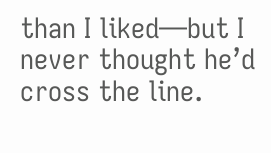than I liked—but I never thought he’d cross the line.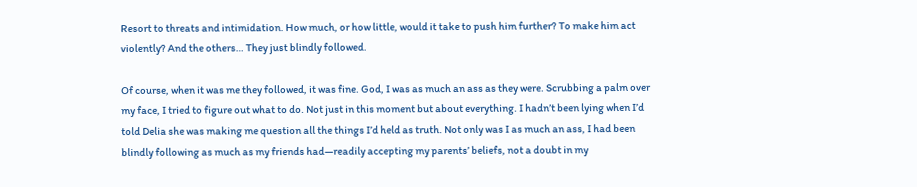Resort to threats and intimidation. How much, or how little, would it take to push him further? To make him act violently? And the others… They just blindly followed.

Of course, when it was me they followed, it was fine. God, I was as much an ass as they were. Scrubbing a palm over my face, I tried to figure out what to do. Not just in this moment but about everything. I hadn’t been lying when I’d told Delia she was making me question all the things I’d held as truth. Not only was I as much an ass, I had been blindly following as much as my friends had—readily accepting my parents’ beliefs, not a doubt in my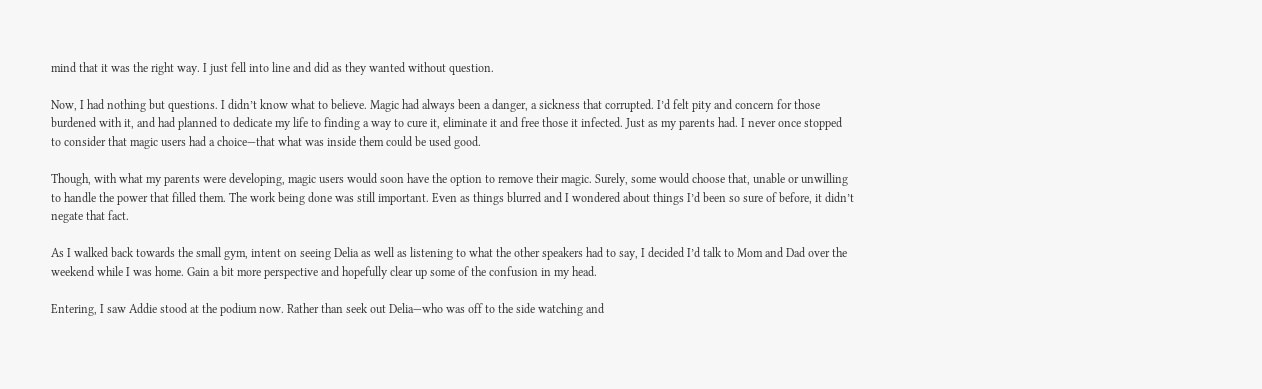mind that it was the right way. I just fell into line and did as they wanted without question.

Now, I had nothing but questions. I didn’t know what to believe. Magic had always been a danger, a sickness that corrupted. I’d felt pity and concern for those burdened with it, and had planned to dedicate my life to finding a way to cure it, eliminate it and free those it infected. Just as my parents had. I never once stopped to consider that magic users had a choice—that what was inside them could be used good.

Though, with what my parents were developing, magic users would soon have the option to remove their magic. Surely, some would choose that, unable or unwilling to handle the power that filled them. The work being done was still important. Even as things blurred and I wondered about things I’d been so sure of before, it didn’t negate that fact.

As I walked back towards the small gym, intent on seeing Delia as well as listening to what the other speakers had to say, I decided I’d talk to Mom and Dad over the weekend while I was home. Gain a bit more perspective and hopefully clear up some of the confusion in my head.

Entering, I saw Addie stood at the podium now. Rather than seek out Delia—who was off to the side watching and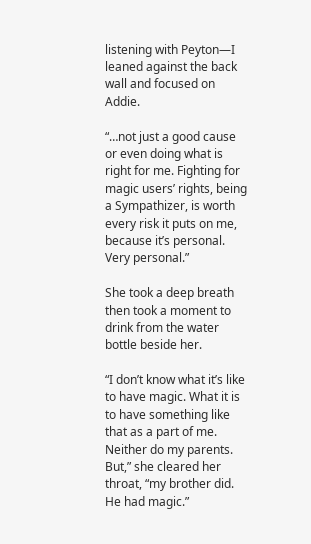listening with Peyton—I leaned against the back wall and focused on Addie.

“…not just a good cause or even doing what is right for me. Fighting for magic users’ rights, being a Sympathizer, is worth every risk it puts on me, because it’s personal. Very personal.”

She took a deep breath then took a moment to drink from the water bottle beside her.

“I don’t know what it’s like to have magic. What it is to have something like that as a part of me. Neither do my parents. But,” she cleared her throat, “my brother did. He had magic.”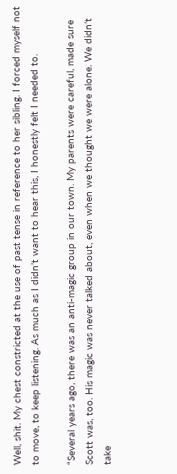Well, shit. My chest constricted at the use of past tense in reference to her sibling. I forced myself not to move, to keep listening. As much as I didn’t want to hear this, I honestly felt I needed to.

“Several years ago, there was an anti-magic group in our town. My parents were careful, made sure Scott was, too. His magic was never talked about, even when we thought we were alone. We didn’t take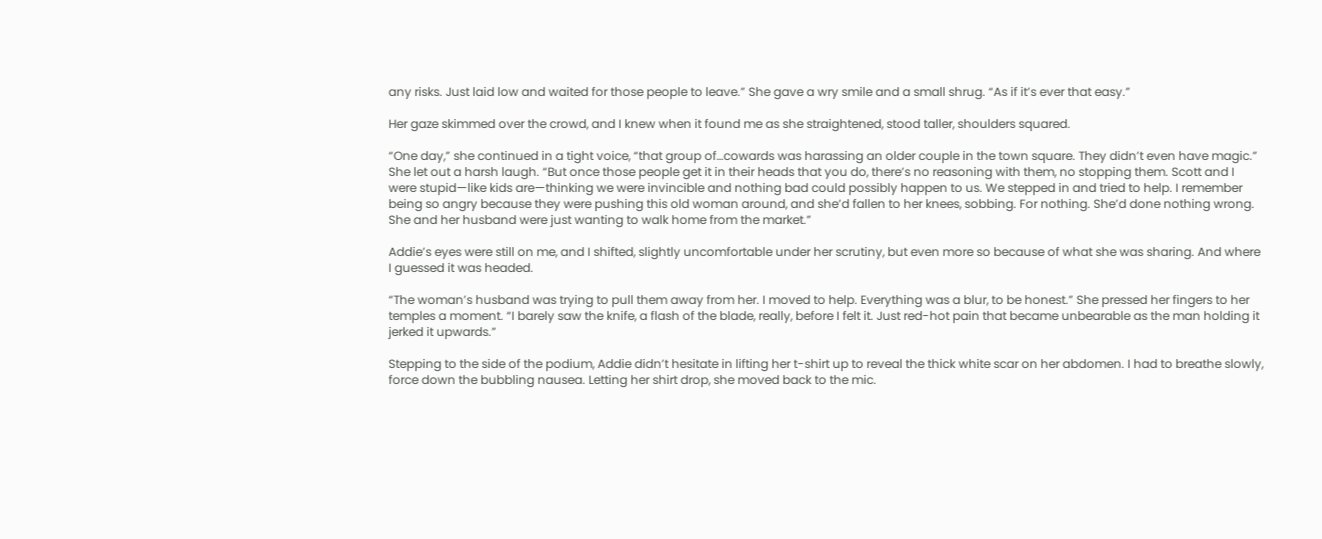any risks. Just laid low and waited for those people to leave.” She gave a wry smile and a small shrug. “As if it’s ever that easy.”

Her gaze skimmed over the crowd, and I knew when it found me as she straightened, stood taller, shoulders squared.

“One day,” she continued in a tight voice, “that group of…cowards was harassing an older couple in the town square. They didn’t even have magic.” She let out a harsh laugh. “But once those people get it in their heads that you do, there’s no reasoning with them, no stopping them. Scott and I were stupid—like kids are—thinking we were invincible and nothing bad could possibly happen to us. We stepped in and tried to help. I remember being so angry because they were pushing this old woman around, and she’d fallen to her knees, sobbing. For nothing. She’d done nothing wrong. She and her husband were just wanting to walk home from the market.”

Addie’s eyes were still on me, and I shifted, slightly uncomfortable under her scrutiny, but even more so because of what she was sharing. And where I guessed it was headed.

“The woman’s husband was trying to pull them away from her. I moved to help. Everything was a blur, to be honest.” She pressed her fingers to her temples a moment. “I barely saw the knife, a flash of the blade, really, before I felt it. Just red-hot pain that became unbearable as the man holding it jerked it upwards.”

Stepping to the side of the podium, Addie didn’t hesitate in lifting her t-shirt up to reveal the thick white scar on her abdomen. I had to breathe slowly, force down the bubbling nausea. Letting her shirt drop, she moved back to the mic.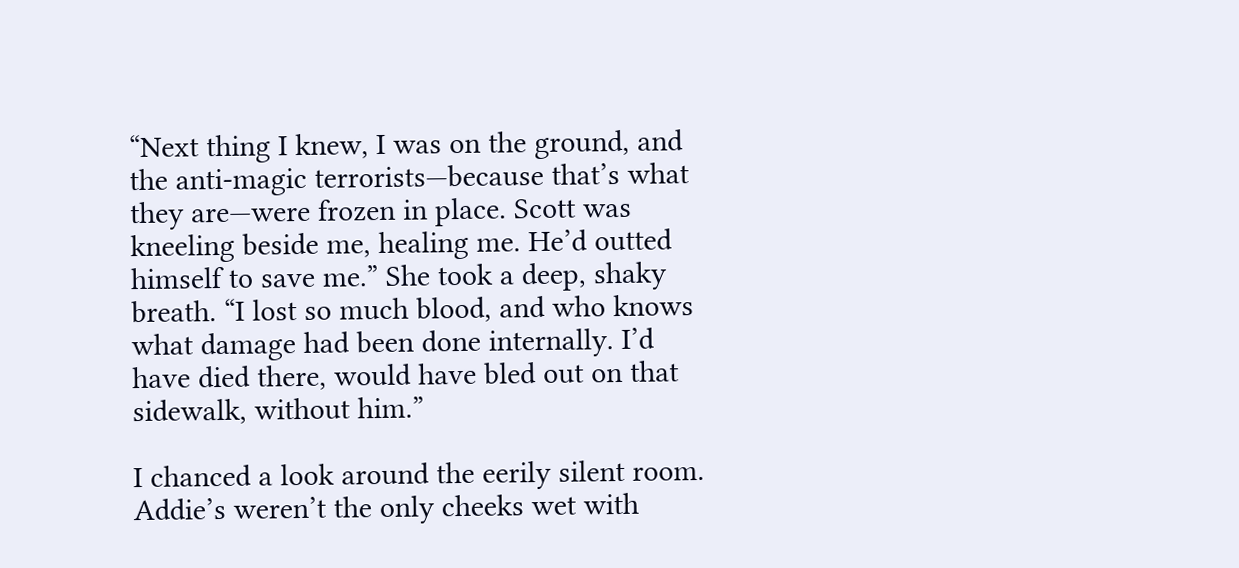“Next thing I knew, I was on the ground, and the anti-magic terrorists—because that’s what they are—were frozen in place. Scott was kneeling beside me, healing me. He’d outted himself to save me.” She took a deep, shaky breath. “I lost so much blood, and who knows what damage had been done internally. I’d have died there, would have bled out on that sidewalk, without him.”

I chanced a look around the eerily silent room. Addie’s weren’t the only cheeks wet with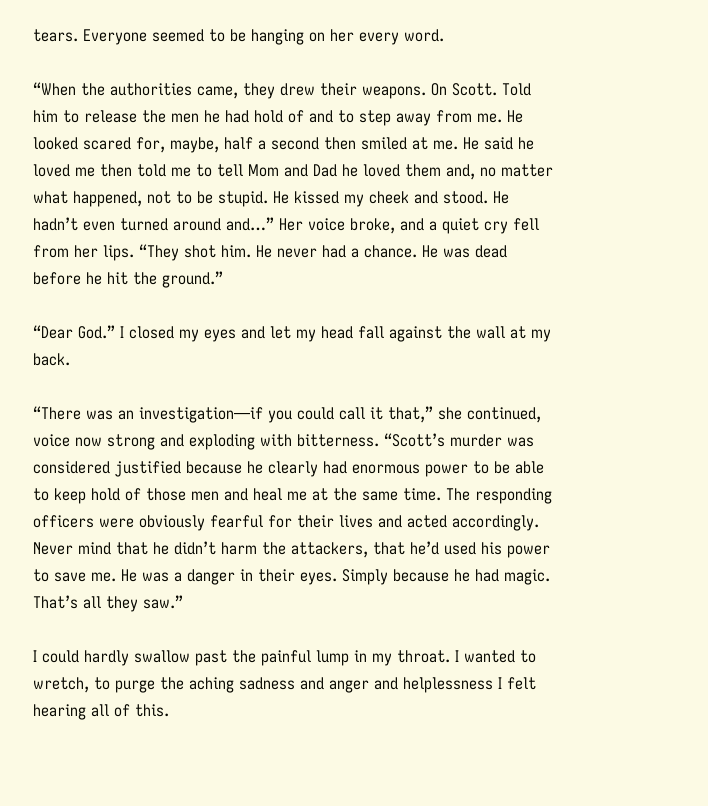tears. Everyone seemed to be hanging on her every word.

“When the authorities came, they drew their weapons. On Scott. Told him to release the men he had hold of and to step away from me. He looked scared for, maybe, half a second then smiled at me. He said he loved me then told me to tell Mom and Dad he loved them and, no matter what happened, not to be stupid. He kissed my cheek and stood. He hadn’t even turned around and…” Her voice broke, and a quiet cry fell from her lips. “They shot him. He never had a chance. He was dead before he hit the ground.”

“Dear God.” I closed my eyes and let my head fall against the wall at my back.

“There was an investigation—if you could call it that,” she continued, voice now strong and exploding with bitterness. “Scott’s murder was considered justified because he clearly had enormous power to be able to keep hold of those men and heal me at the same time. The responding officers were obviously fearful for their lives and acted accordingly. Never mind that he didn’t harm the attackers, that he’d used his power to save me. He was a danger in their eyes. Simply because he had magic. That’s all they saw.”

I could hardly swallow past the painful lump in my throat. I wanted to wretch, to purge the aching sadness and anger and helplessness I felt hearing all of this.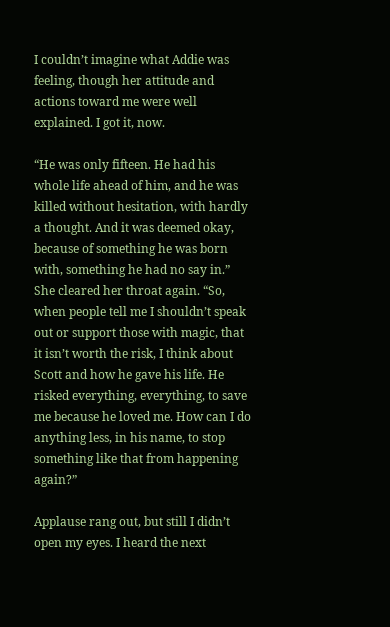I couldn’t imagine what Addie was feeling, though her attitude and actions toward me were well explained. I got it, now.

“He was only fifteen. He had his whole life ahead of him, and he was killed without hesitation, with hardly a thought. And it was deemed okay, because of something he was born with, something he had no say in.” She cleared her throat again. “So, when people tell me I shouldn’t speak out or support those with magic, that it isn’t worth the risk, I think about Scott and how he gave his life. He risked everything, everything, to save me because he loved me. How can I do anything less, in his name, to stop something like that from happening again?”

Applause rang out, but still I didn’t open my eyes. I heard the next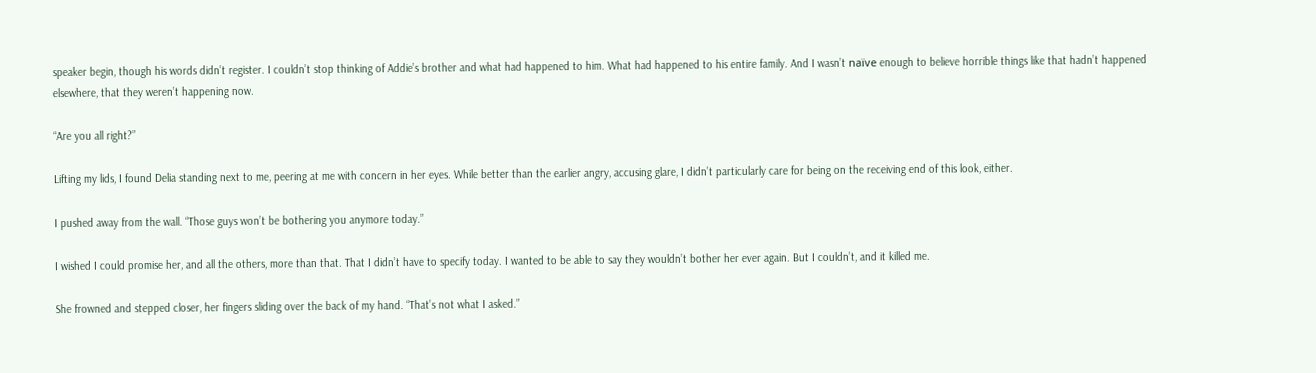speaker begin, though his words didn’t register. I couldn’t stop thinking of Addie’s brother and what had happened to him. What had happened to his entire family. And I wasn’t naïve enough to believe horrible things like that hadn’t happened elsewhere, that they weren’t happening now.

“Are you all right?”

Lifting my lids, I found Delia standing next to me, peering at me with concern in her eyes. While better than the earlier angry, accusing glare, I didn’t particularly care for being on the receiving end of this look, either.

I pushed away from the wall. “Those guys won’t be bothering you anymore today.”

I wished I could promise her, and all the others, more than that. That I didn’t have to specify today. I wanted to be able to say they wouldn’t bother her ever again. But I couldn’t, and it killed me.

She frowned and stepped closer, her fingers sliding over the back of my hand. “That’s not what I asked.”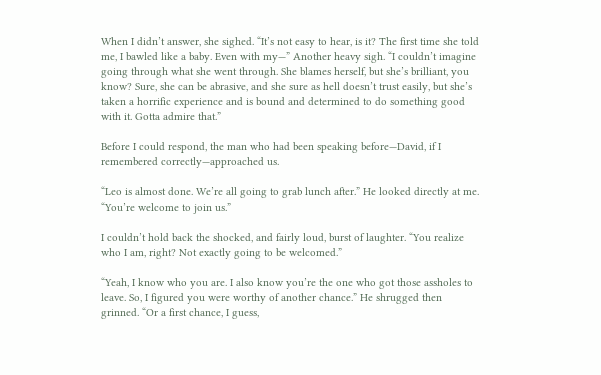When I didn’t answer, she sighed. “It’s not easy to hear, is it? The first time she told me, I bawled like a baby. Even with my—” Another heavy sigh. “I couldn’t imagine going through what she went through. She blames herself, but she’s brilliant, you know? Sure, she can be abrasive, and she sure as hell doesn’t trust easily, but she’s taken a horrific experience and is bound and determined to do something good with it. Gotta admire that.”

Before I could respond, the man who had been speaking before—David, if I remembered correctly—approached us.

“Leo is almost done. We’re all going to grab lunch after.” He looked directly at me. “You’re welcome to join us.”

I couldn’t hold back the shocked, and fairly loud, burst of laughter. “You realize who I am, right? Not exactly going to be welcomed.”

“Yeah, I know who you are. I also know you’re the one who got those assholes to leave. So, I figured you were worthy of another chance.” He shrugged then grinned. “Or a first chance, I guess,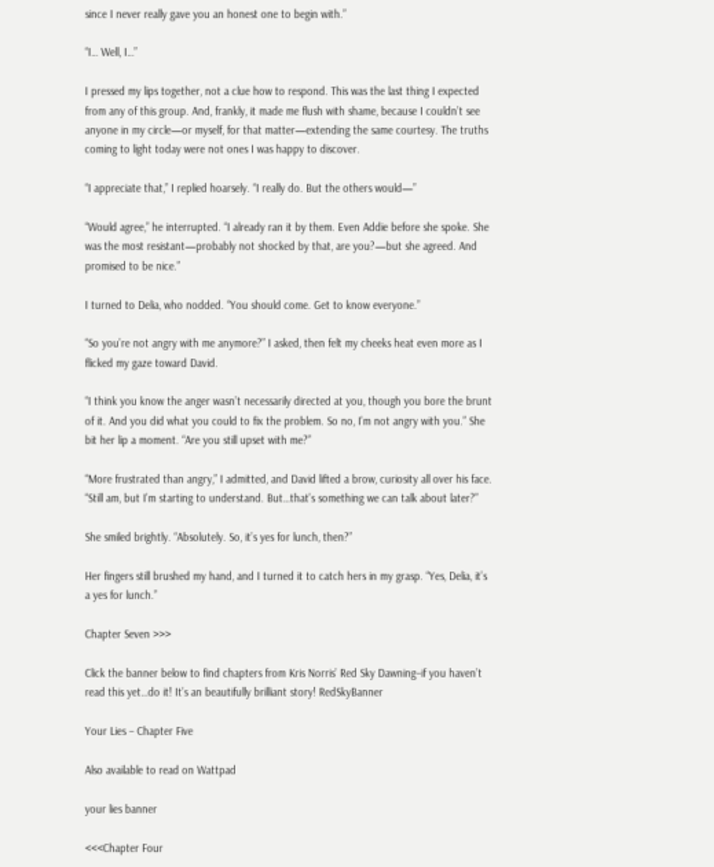since I never really gave you an honest one to begin with.”

“I… Well, I…”

I pressed my lips together, not a clue how to respond. This was the last thing I expected from any of this group. And, frankly, it made me flush with shame, because I couldn’t see anyone in my circle—or myself, for that matter—extending the same courtesy. The truths coming to light today were not ones I was happy to discover.

“I appreciate that,” I replied hoarsely. “I really do. But the others would—”

“Would agree,” he interrupted. “I already ran it by them. Even Addie before she spoke. She was the most resistant—probably not shocked by that, are you?—but she agreed. And promised to be nice.”

I turned to Delia, who nodded. “You should come. Get to know everyone.”

“So you’re not angry with me anymore?” I asked, then felt my cheeks heat even more as I flicked my gaze toward David.

“I think you know the anger wasn’t necessarily directed at you, though you bore the brunt of it. And you did what you could to fix the problem. So no, I’m not angry with you.” She bit her lip a moment. “Are you still upset with me?”

“More frustrated than angry,” I admitted, and David lifted a brow, curiosity all over his face. “Still am, but I’m starting to understand. But…that’s something we can talk about later?”

She smiled brightly. “Absolutely. So, it’s yes for lunch, then?”

Her fingers still brushed my hand, and I turned it to catch hers in my grasp. “Yes, Delia, it’s a yes for lunch.”

Chapter Seven >>>

Click the banner below to find chapters from Kris Norris’ Red Sky Dawning–if you haven’t read this yet…do it! It’s an beautifully brilliant story! RedSkyBanner

Your Lies – Chapter Five

Also available to read on Wattpad

your lies banner

<<<Chapter Four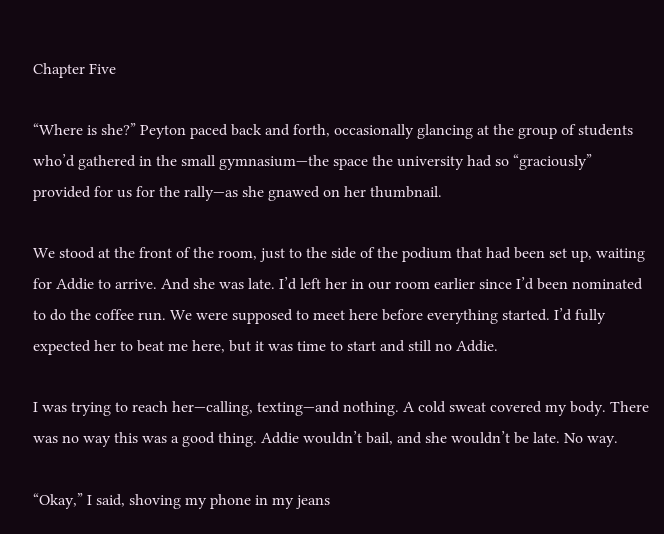Chapter Five

“Where is she?” Peyton paced back and forth, occasionally glancing at the group of students who’d gathered in the small gymnasium—the space the university had so “graciously” provided for us for the rally—as she gnawed on her thumbnail.

We stood at the front of the room, just to the side of the podium that had been set up, waiting for Addie to arrive. And she was late. I’d left her in our room earlier since I’d been nominated to do the coffee run. We were supposed to meet here before everything started. I’d fully expected her to beat me here, but it was time to start and still no Addie.

I was trying to reach her—calling, texting—and nothing. A cold sweat covered my body. There was no way this was a good thing. Addie wouldn’t bail, and she wouldn’t be late. No way.

“Okay,” I said, shoving my phone in my jeans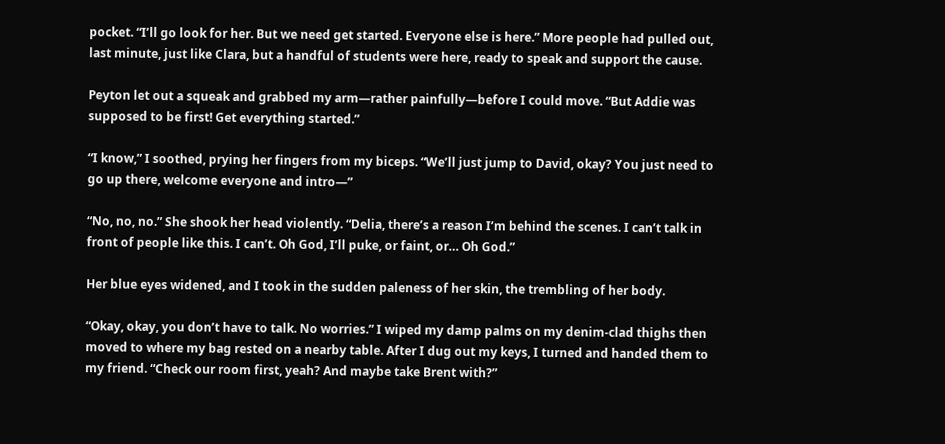pocket. “I’ll go look for her. But we need get started. Everyone else is here.” More people had pulled out, last minute, just like Clara, but a handful of students were here, ready to speak and support the cause.

Peyton let out a squeak and grabbed my arm—rather painfully—before I could move. “But Addie was supposed to be first! Get everything started.”

“I know,” I soothed, prying her fingers from my biceps. “We’ll just jump to David, okay? You just need to go up there, welcome everyone and intro—”

“No, no, no.” She shook her head violently. “Delia, there’s a reason I’m behind the scenes. I can’t talk in front of people like this. I can’t. Oh God, I’ll puke, or faint, or… Oh God.”

Her blue eyes widened, and I took in the sudden paleness of her skin, the trembling of her body.

“Okay, okay, you don’t have to talk. No worries.” I wiped my damp palms on my denim-clad thighs then moved to where my bag rested on a nearby table. After I dug out my keys, I turned and handed them to my friend. “Check our room first, yeah? And maybe take Brent with?”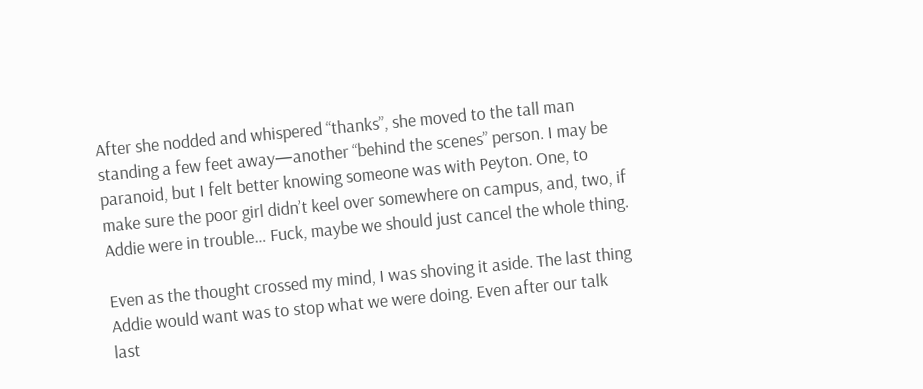After she nodded and whispered “thanks”, she moved to the tall man standing a few feet away—another “behind the scenes” person. I may be paranoid, but I felt better knowing someone was with Peyton. One, to make sure the poor girl didn’t keel over somewhere on campus, and, two, if Addie were in trouble… Fuck, maybe we should just cancel the whole thing.

Even as the thought crossed my mind, I was shoving it aside. The last thing Addie would want was to stop what we were doing. Even after our talk last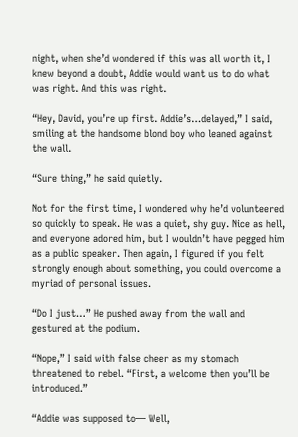night, when she’d wondered if this was all worth it, I knew beyond a doubt, Addie would want us to do what was right. And this was right.

“Hey, David, you’re up first. Addie’s…delayed,” I said, smiling at the handsome blond boy who leaned against the wall.

“Sure thing,” he said quietly.

Not for the first time, I wondered why he’d volunteered so quickly to speak. He was a quiet, shy guy. Nice as hell, and everyone adored him, but I wouldn’t have pegged him as a public speaker. Then again, I figured if you felt strongly enough about something, you could overcome a myriad of personal issues.

“Do I just…” He pushed away from the wall and gestured at the podium.

“Nope,” I said with false cheer as my stomach threatened to rebel. “First, a welcome then you’ll be introduced.”

“Addie was supposed to— Well,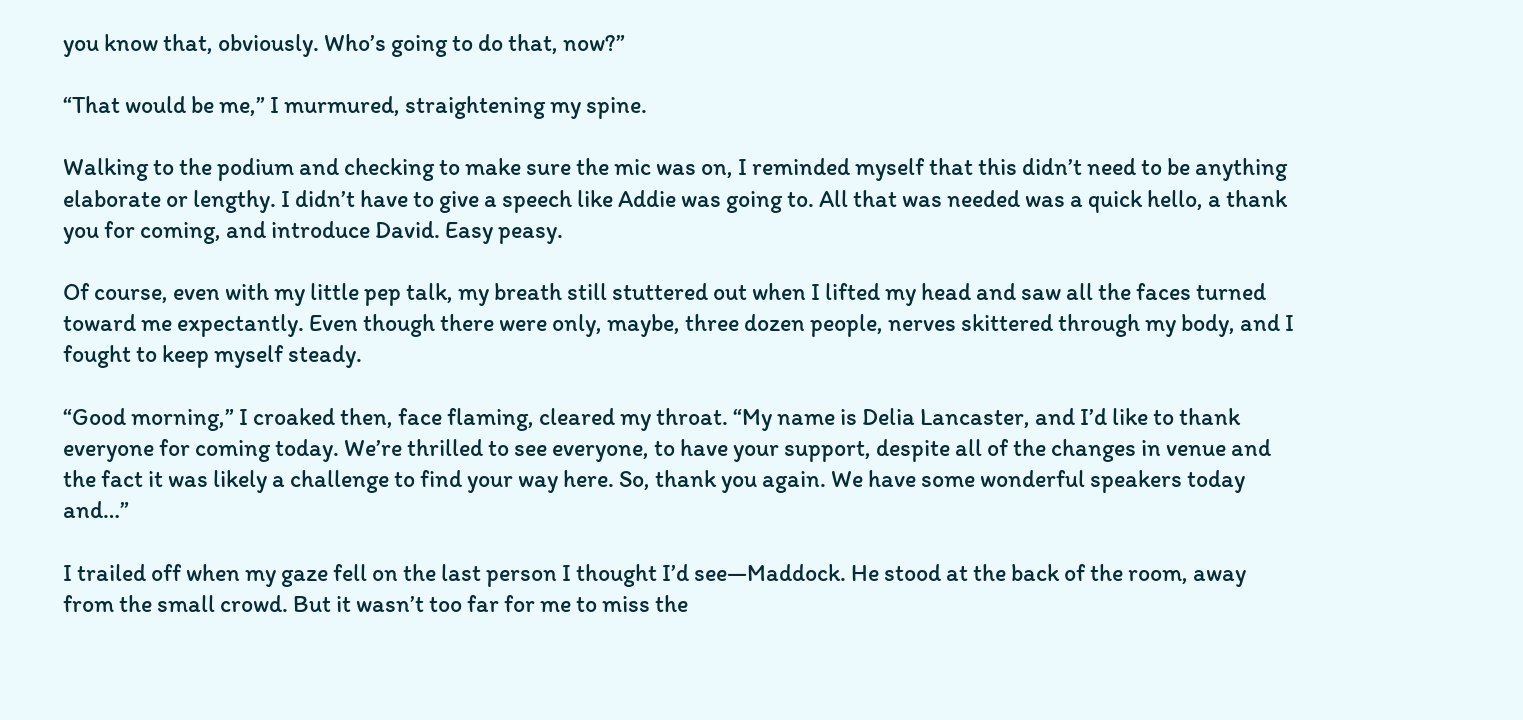you know that, obviously. Who’s going to do that, now?”

“That would be me,” I murmured, straightening my spine.

Walking to the podium and checking to make sure the mic was on, I reminded myself that this didn’t need to be anything elaborate or lengthy. I didn’t have to give a speech like Addie was going to. All that was needed was a quick hello, a thank you for coming, and introduce David. Easy peasy.

Of course, even with my little pep talk, my breath still stuttered out when I lifted my head and saw all the faces turned toward me expectantly. Even though there were only, maybe, three dozen people, nerves skittered through my body, and I fought to keep myself steady.

“Good morning,” I croaked then, face flaming, cleared my throat. “My name is Delia Lancaster, and I’d like to thank everyone for coming today. We’re thrilled to see everyone, to have your support, despite all of the changes in venue and the fact it was likely a challenge to find your way here. So, thank you again. We have some wonderful speakers today and…”

I trailed off when my gaze fell on the last person I thought I’d see—Maddock. He stood at the back of the room, away from the small crowd. But it wasn’t too far for me to miss the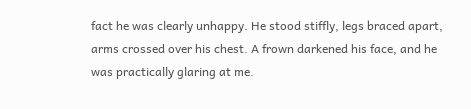fact he was clearly unhappy. He stood stiffly, legs braced apart, arms crossed over his chest. A frown darkened his face, and he was practically glaring at me.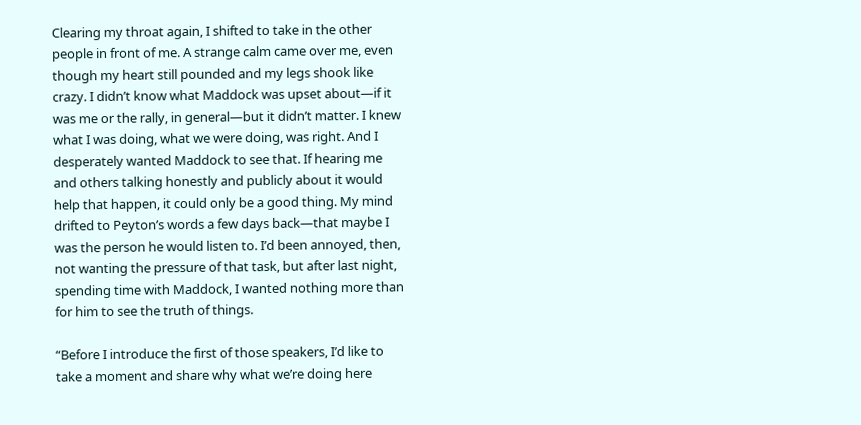Clearing my throat again, I shifted to take in the other people in front of me. A strange calm came over me, even though my heart still pounded and my legs shook like crazy. I didn’t know what Maddock was upset about—if it was me or the rally, in general—but it didn’t matter. I knew what I was doing, what we were doing, was right. And I desperately wanted Maddock to see that. If hearing me and others talking honestly and publicly about it would help that happen, it could only be a good thing. My mind drifted to Peyton’s words a few days back—that maybe I was the person he would listen to. I’d been annoyed, then, not wanting the pressure of that task, but after last night, spending time with Maddock, I wanted nothing more than for him to see the truth of things.

“Before I introduce the first of those speakers, I’d like to take a moment and share why what we’re doing here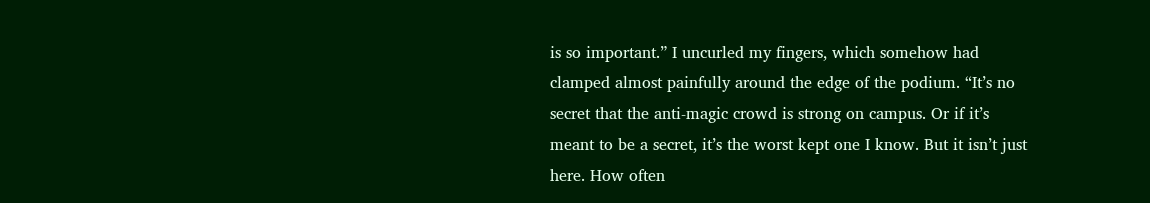is so important.” I uncurled my fingers, which somehow had clamped almost painfully around the edge of the podium. “It’s no secret that the anti-magic crowd is strong on campus. Or if it’s meant to be a secret, it’s the worst kept one I know. But it isn’t just here. How often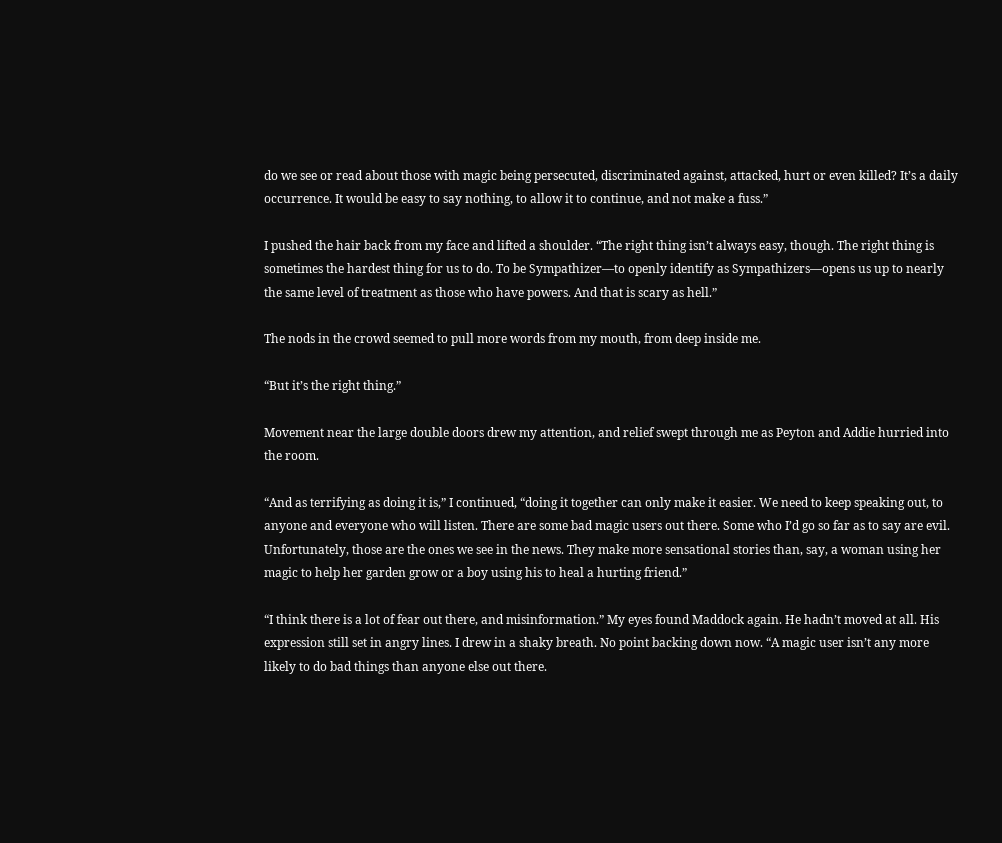do we see or read about those with magic being persecuted, discriminated against, attacked, hurt or even killed? It’s a daily occurrence. It would be easy to say nothing, to allow it to continue, and not make a fuss.”

I pushed the hair back from my face and lifted a shoulder. “The right thing isn’t always easy, though. The right thing is sometimes the hardest thing for us to do. To be Sympathizer—to openly identify as Sympathizers—opens us up to nearly the same level of treatment as those who have powers. And that is scary as hell.”

The nods in the crowd seemed to pull more words from my mouth, from deep inside me.

“But it’s the right thing.”

Movement near the large double doors drew my attention, and relief swept through me as Peyton and Addie hurried into the room.

“And as terrifying as doing it is,” I continued, “doing it together can only make it easier. We need to keep speaking out, to anyone and everyone who will listen. There are some bad magic users out there. Some who I’d go so far as to say are evil. Unfortunately, those are the ones we see in the news. They make more sensational stories than, say, a woman using her magic to help her garden grow or a boy using his to heal a hurting friend.”

“I think there is a lot of fear out there, and misinformation.” My eyes found Maddock again. He hadn’t moved at all. His expression still set in angry lines. I drew in a shaky breath. No point backing down now. “A magic user isn’t any more likely to do bad things than anyone else out there.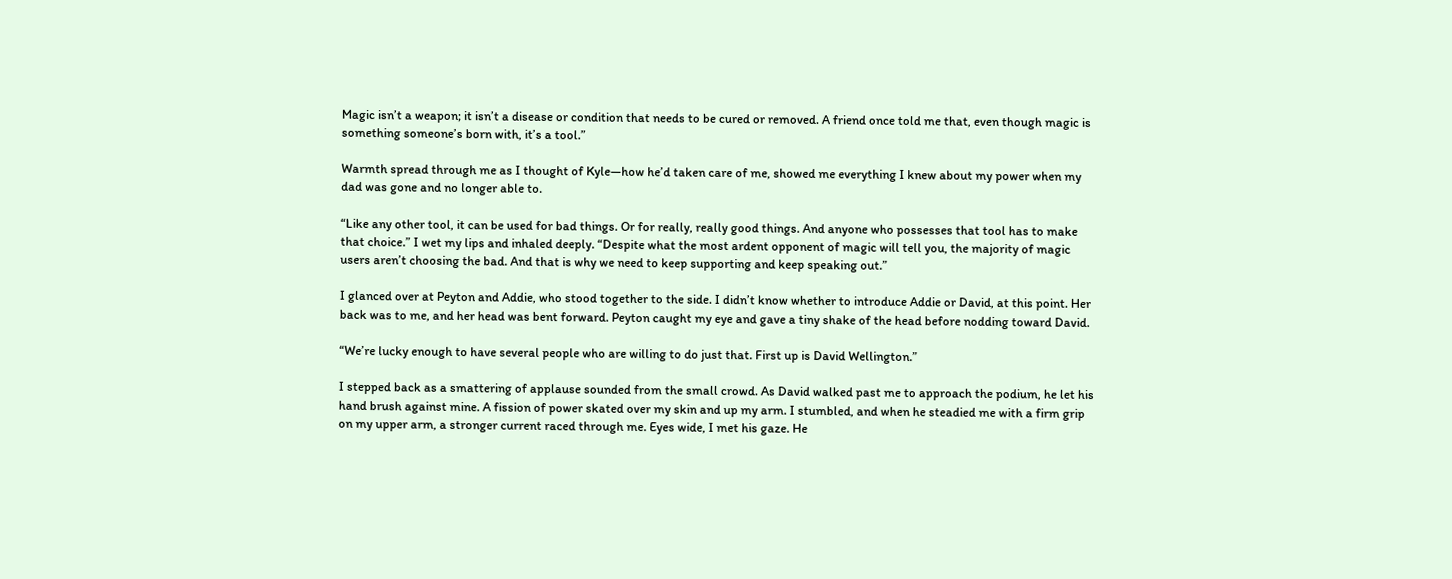Magic isn’t a weapon; it isn’t a disease or condition that needs to be cured or removed. A friend once told me that, even though magic is something someone’s born with, it’s a tool.”

Warmth spread through me as I thought of Kyle—how he’d taken care of me, showed me everything I knew about my power when my dad was gone and no longer able to.

“Like any other tool, it can be used for bad things. Or for really, really good things. And anyone who possesses that tool has to make that choice.” I wet my lips and inhaled deeply. “Despite what the most ardent opponent of magic will tell you, the majority of magic users aren’t choosing the bad. And that is why we need to keep supporting and keep speaking out.”

I glanced over at Peyton and Addie, who stood together to the side. I didn’t know whether to introduce Addie or David, at this point. Her back was to me, and her head was bent forward. Peyton caught my eye and gave a tiny shake of the head before nodding toward David.

“We’re lucky enough to have several people who are willing to do just that. First up is David Wellington.”

I stepped back as a smattering of applause sounded from the small crowd. As David walked past me to approach the podium, he let his hand brush against mine. A fission of power skated over my skin and up my arm. I stumbled, and when he steadied me with a firm grip on my upper arm, a stronger current raced through me. Eyes wide, I met his gaze. He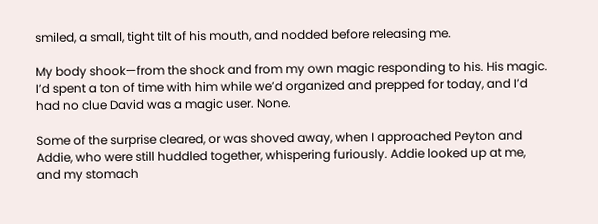smiled, a small, tight tilt of his mouth, and nodded before releasing me.

My body shook—from the shock and from my own magic responding to his. His magic. I’d spent a ton of time with him while we’d organized and prepped for today, and I’d had no clue David was a magic user. None.

Some of the surprise cleared, or was shoved away, when I approached Peyton and Addie, who were still huddled together, whispering furiously. Addie looked up at me, and my stomach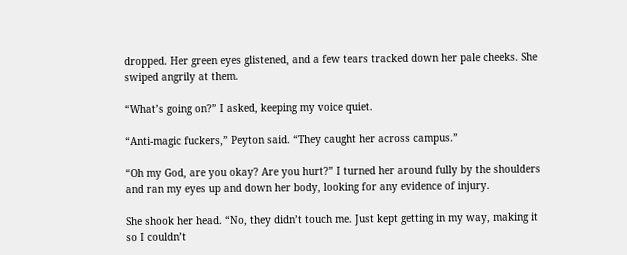dropped. Her green eyes glistened, and a few tears tracked down her pale cheeks. She swiped angrily at them.

“What’s going on?” I asked, keeping my voice quiet.

“Anti-magic fuckers,” Peyton said. “They caught her across campus.”

“Oh my God, are you okay? Are you hurt?” I turned her around fully by the shoulders and ran my eyes up and down her body, looking for any evidence of injury.

She shook her head. “No, they didn’t touch me. Just kept getting in my way, making it so I couldn’t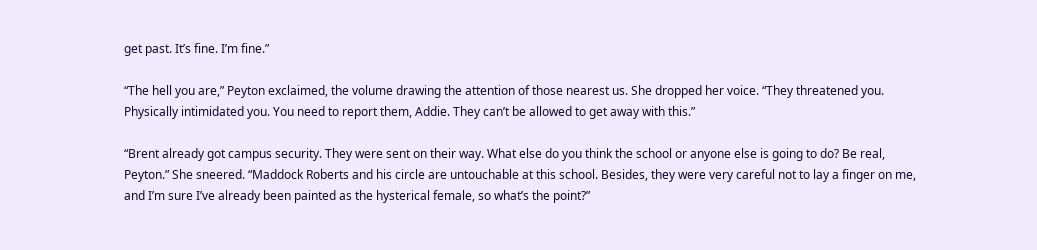get past. It’s fine. I’m fine.”

“The hell you are,” Peyton exclaimed, the volume drawing the attention of those nearest us. She dropped her voice. “They threatened you. Physically intimidated you. You need to report them, Addie. They can’t be allowed to get away with this.”

“Brent already got campus security. They were sent on their way. What else do you think the school or anyone else is going to do? Be real, Peyton.” She sneered. “Maddock Roberts and his circle are untouchable at this school. Besides, they were very careful not to lay a finger on me, and I’m sure I’ve already been painted as the hysterical female, so what’s the point?”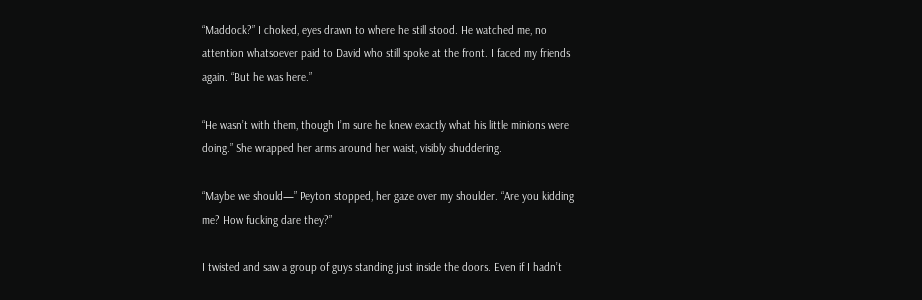“Maddock?” I choked, eyes drawn to where he still stood. He watched me, no attention whatsoever paid to David who still spoke at the front. I faced my friends again. “But he was here.”

“He wasn’t with them, though I’m sure he knew exactly what his little minions were doing.” She wrapped her arms around her waist, visibly shuddering.

“Maybe we should—” Peyton stopped, her gaze over my shoulder. “Are you kidding me? How fucking dare they?”

I twisted and saw a group of guys standing just inside the doors. Even if I hadn’t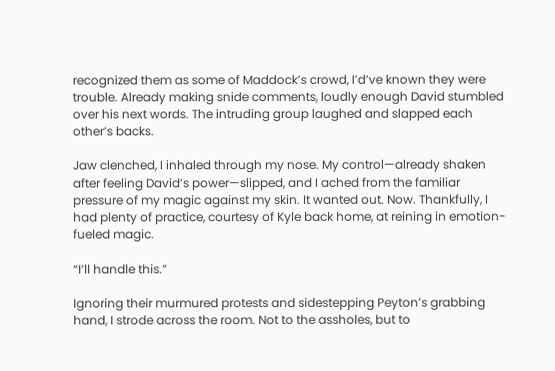recognized them as some of Maddock’s crowd, I’d’ve known they were trouble. Already making snide comments, loudly enough David stumbled over his next words. The intruding group laughed and slapped each other’s backs.

Jaw clenched, I inhaled through my nose. My control—already shaken after feeling David’s power—slipped, and I ached from the familiar pressure of my magic against my skin. It wanted out. Now. Thankfully, I had plenty of practice, courtesy of Kyle back home, at reining in emotion-fueled magic.

“I’ll handle this.”

Ignoring their murmured protests and sidestepping Peyton’s grabbing hand, I strode across the room. Not to the assholes, but to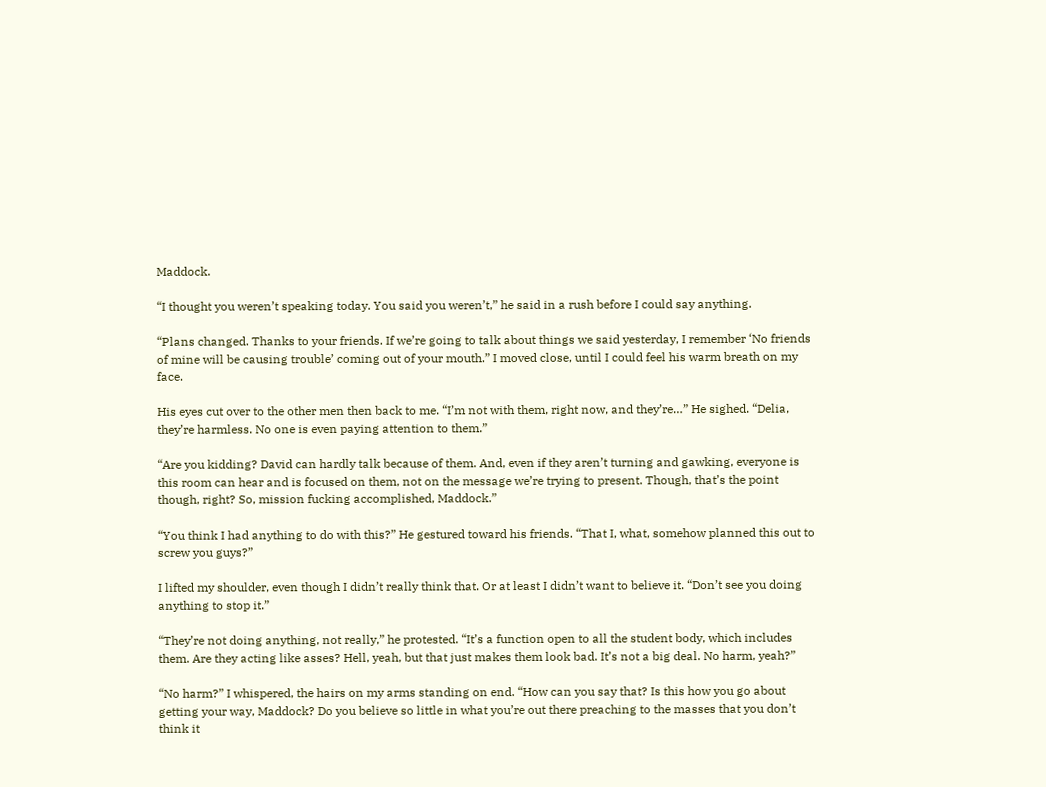Maddock.

“I thought you weren’t speaking today. You said you weren’t,” he said in a rush before I could say anything.

“Plans changed. Thanks to your friends. If we’re going to talk about things we said yesterday, I remember ‘No friends of mine will be causing trouble’ coming out of your mouth.” I moved close, until I could feel his warm breath on my face.

His eyes cut over to the other men then back to me. “I’m not with them, right now, and they’re…” He sighed. “Delia, they’re harmless. No one is even paying attention to them.”

“Are you kidding? David can hardly talk because of them. And, even if they aren’t turning and gawking, everyone is this room can hear and is focused on them, not on the message we’re trying to present. Though, that’s the point though, right? So, mission fucking accomplished, Maddock.”

“You think I had anything to do with this?” He gestured toward his friends. “That I, what, somehow planned this out to screw you guys?”

I lifted my shoulder, even though I didn’t really think that. Or at least I didn’t want to believe it. “Don’t see you doing anything to stop it.”

“They’re not doing anything, not really,” he protested. “It’s a function open to all the student body, which includes them. Are they acting like asses? Hell, yeah, but that just makes them look bad. It’s not a big deal. No harm, yeah?”

“No harm?” I whispered, the hairs on my arms standing on end. “How can you say that? Is this how you go about getting your way, Maddock? Do you believe so little in what you’re out there preaching to the masses that you don’t think it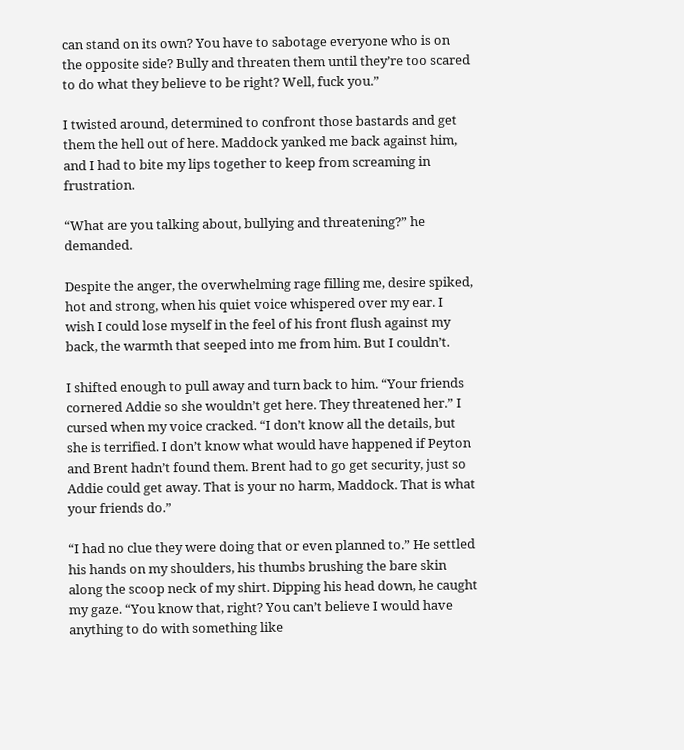can stand on its own? You have to sabotage everyone who is on the opposite side? Bully and threaten them until they’re too scared to do what they believe to be right? Well, fuck you.”

I twisted around, determined to confront those bastards and get them the hell out of here. Maddock yanked me back against him, and I had to bite my lips together to keep from screaming in frustration.

“What are you talking about, bullying and threatening?” he demanded.

Despite the anger, the overwhelming rage filling me, desire spiked, hot and strong, when his quiet voice whispered over my ear. I wish I could lose myself in the feel of his front flush against my back, the warmth that seeped into me from him. But I couldn’t.

I shifted enough to pull away and turn back to him. “Your friends cornered Addie so she wouldn’t get here. They threatened her.” I cursed when my voice cracked. “I don’t know all the details, but she is terrified. I don’t know what would have happened if Peyton and Brent hadn’t found them. Brent had to go get security, just so Addie could get away. That is your no harm, Maddock. That is what your friends do.”

“I had no clue they were doing that or even planned to.” He settled his hands on my shoulders, his thumbs brushing the bare skin along the scoop neck of my shirt. Dipping his head down, he caught my gaze. “You know that, right? You can’t believe I would have anything to do with something like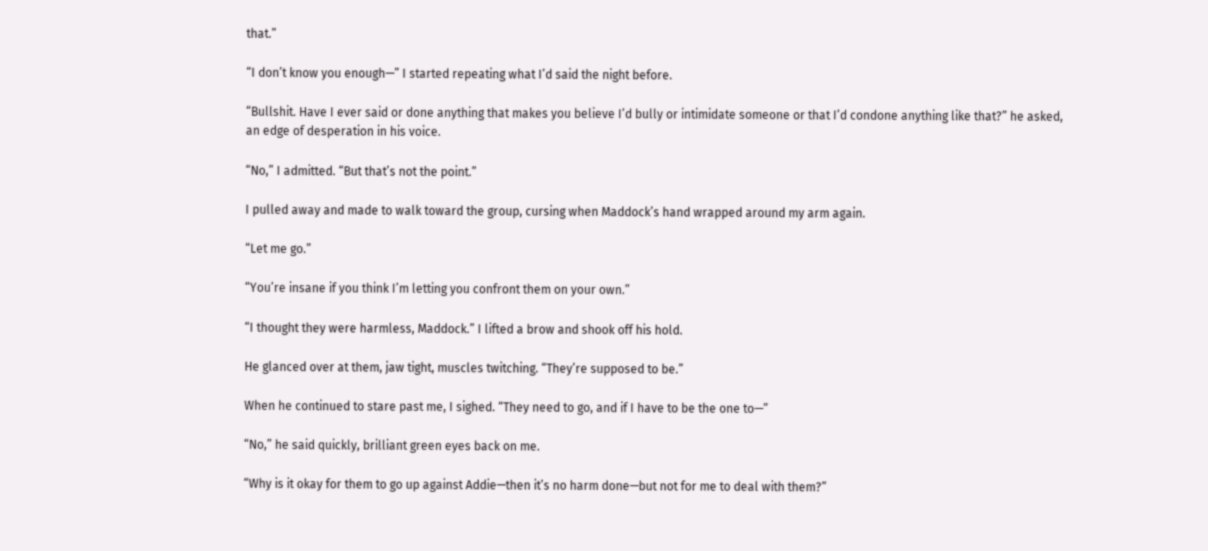that.”

“I don’t know you enough—” I started repeating what I’d said the night before.

“Bullshit. Have I ever said or done anything that makes you believe I’d bully or intimidate someone or that I’d condone anything like that?” he asked, an edge of desperation in his voice.

“No,” I admitted. “But that’s not the point.”

I pulled away and made to walk toward the group, cursing when Maddock’s hand wrapped around my arm again.

“Let me go.”

“You’re insane if you think I’m letting you confront them on your own.”

“I thought they were harmless, Maddock.” I lifted a brow and shook off his hold.

He glanced over at them, jaw tight, muscles twitching. “They’re supposed to be.”

When he continued to stare past me, I sighed. “They need to go, and if I have to be the one to—”

“No,” he said quickly, brilliant green eyes back on me.

“Why is it okay for them to go up against Addie—then it’s no harm done—but not for me to deal with them?”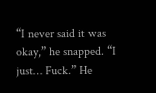“I never said it was okay,” he snapped. “I just… Fuck.” He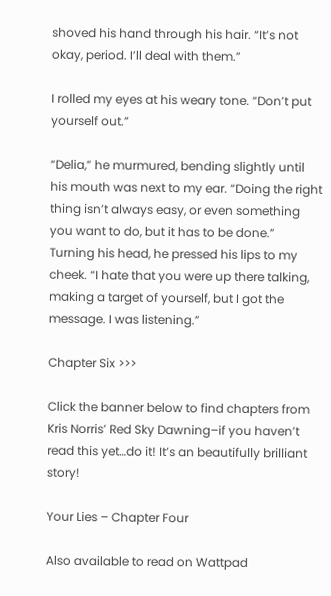shoved his hand through his hair. “It’s not okay, period. I’ll deal with them.”

I rolled my eyes at his weary tone. “Don’t put yourself out.”

“Delia,” he murmured, bending slightly until his mouth was next to my ear. “Doing the right thing isn’t always easy, or even something you want to do, but it has to be done.” Turning his head, he pressed his lips to my cheek. “I hate that you were up there talking, making a target of yourself, but I got the message. I was listening.”

Chapter Six >>>

Click the banner below to find chapters from Kris Norris’ Red Sky Dawning–if you haven’t read this yet…do it! It’s an beautifully brilliant story!

Your Lies – Chapter Four

Also available to read on Wattpad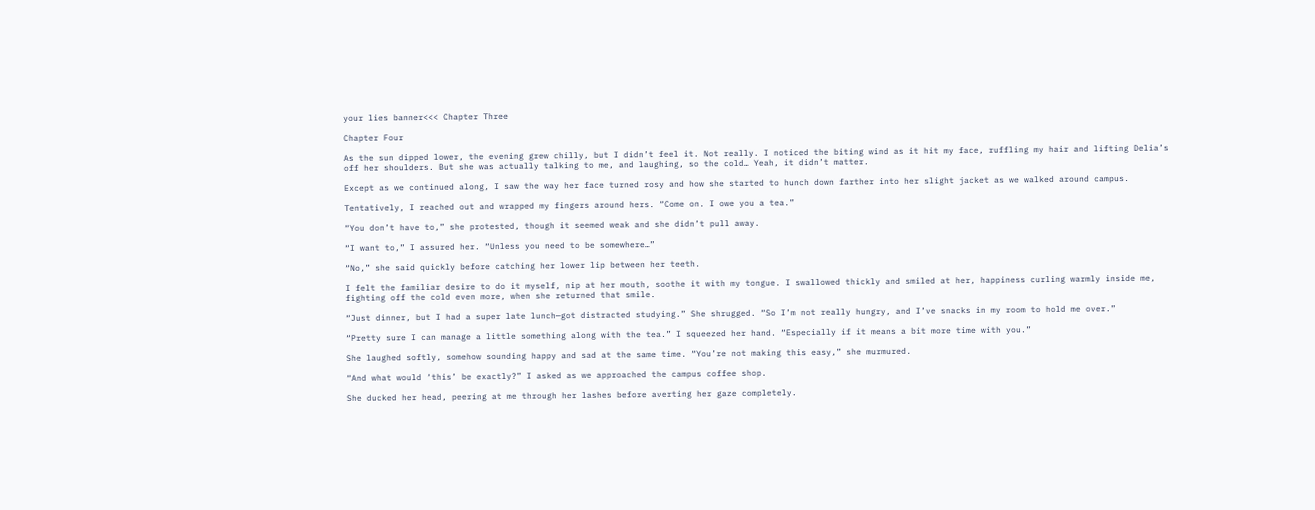your lies banner<<< Chapter Three

Chapter Four

As the sun dipped lower, the evening grew chilly, but I didn’t feel it. Not really. I noticed the biting wind as it hit my face, ruffling my hair and lifting Delia’s off her shoulders. But she was actually talking to me, and laughing, so the cold… Yeah, it didn’t matter.

Except as we continued along, I saw the way her face turned rosy and how she started to hunch down farther into her slight jacket as we walked around campus.

Tentatively, I reached out and wrapped my fingers around hers. “Come on. I owe you a tea.”

“You don’t have to,” she protested, though it seemed weak and she didn’t pull away.

“I want to,” I assured her. “Unless you need to be somewhere…”

“No,” she said quickly before catching her lower lip between her teeth.

I felt the familiar desire to do it myself, nip at her mouth, soothe it with my tongue. I swallowed thickly and smiled at her, happiness curling warmly inside me, fighting off the cold even more, when she returned that smile.

“Just dinner, but I had a super late lunch—got distracted studying.” She shrugged. “So I’m not really hungry, and I’ve snacks in my room to hold me over.”

“Pretty sure I can manage a little something along with the tea.” I squeezed her hand. “Especially if it means a bit more time with you.”

She laughed softly, somehow sounding happy and sad at the same time. “You’re not making this easy,” she murmured.

“And what would ‘this’ be exactly?” I asked as we approached the campus coffee shop.

She ducked her head, peering at me through her lashes before averting her gaze completely.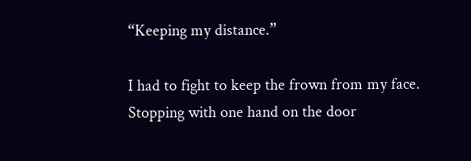“Keeping my distance.”

I had to fight to keep the frown from my face. Stopping with one hand on the door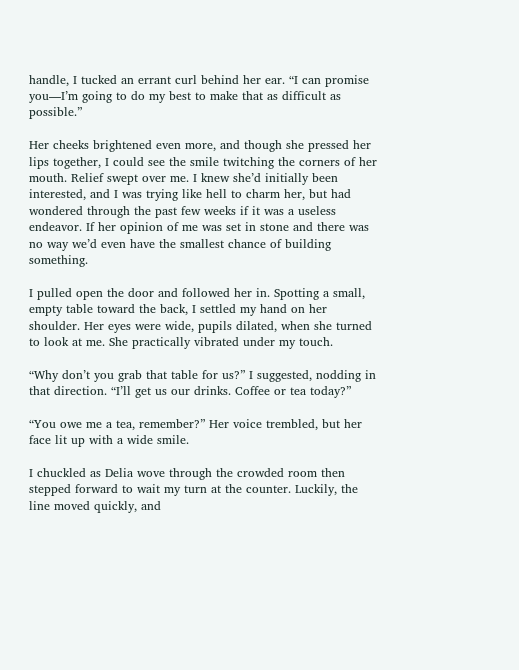handle, I tucked an errant curl behind her ear. “I can promise you—I’m going to do my best to make that as difficult as possible.”

Her cheeks brightened even more, and though she pressed her lips together, I could see the smile twitching the corners of her mouth. Relief swept over me. I knew she’d initially been interested, and I was trying like hell to charm her, but had wondered through the past few weeks if it was a useless endeavor. If her opinion of me was set in stone and there was no way we’d even have the smallest chance of building something.

I pulled open the door and followed her in. Spotting a small, empty table toward the back, I settled my hand on her shoulder. Her eyes were wide, pupils dilated, when she turned to look at me. She practically vibrated under my touch.

“Why don’t you grab that table for us?” I suggested, nodding in that direction. “I’ll get us our drinks. Coffee or tea today?”

“You owe me a tea, remember?” Her voice trembled, but her face lit up with a wide smile.

I chuckled as Delia wove through the crowded room then stepped forward to wait my turn at the counter. Luckily, the line moved quickly, and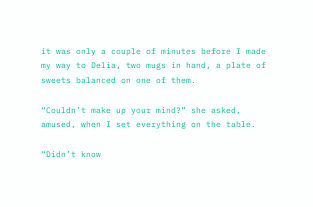it was only a couple of minutes before I made my way to Delia, two mugs in hand, a plate of sweets balanced on one of them.

“Couldn’t make up your mind?” she asked, amused, when I set everything on the table.

“Didn’t know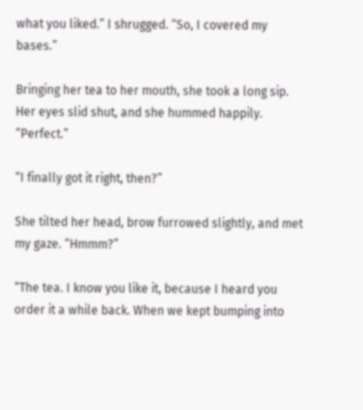what you liked.” I shrugged. “So, I covered my bases.”

Bringing her tea to her mouth, she took a long sip. Her eyes slid shut, and she hummed happily. “Perfect.”

“I finally got it right, then?”

She tilted her head, brow furrowed slightly, and met my gaze. “Hmmm?”

“The tea. I know you like it, because I heard you order it a while back. When we kept bumping into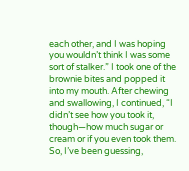each other, and I was hoping you wouldn’t think I was some sort of stalker.” I took one of the brownie bites and popped it into my mouth. After chewing and swallowing, I continued, “I didn’t see how you took it, though—how much sugar or cream or if you even took them. So, I’ve been guessing,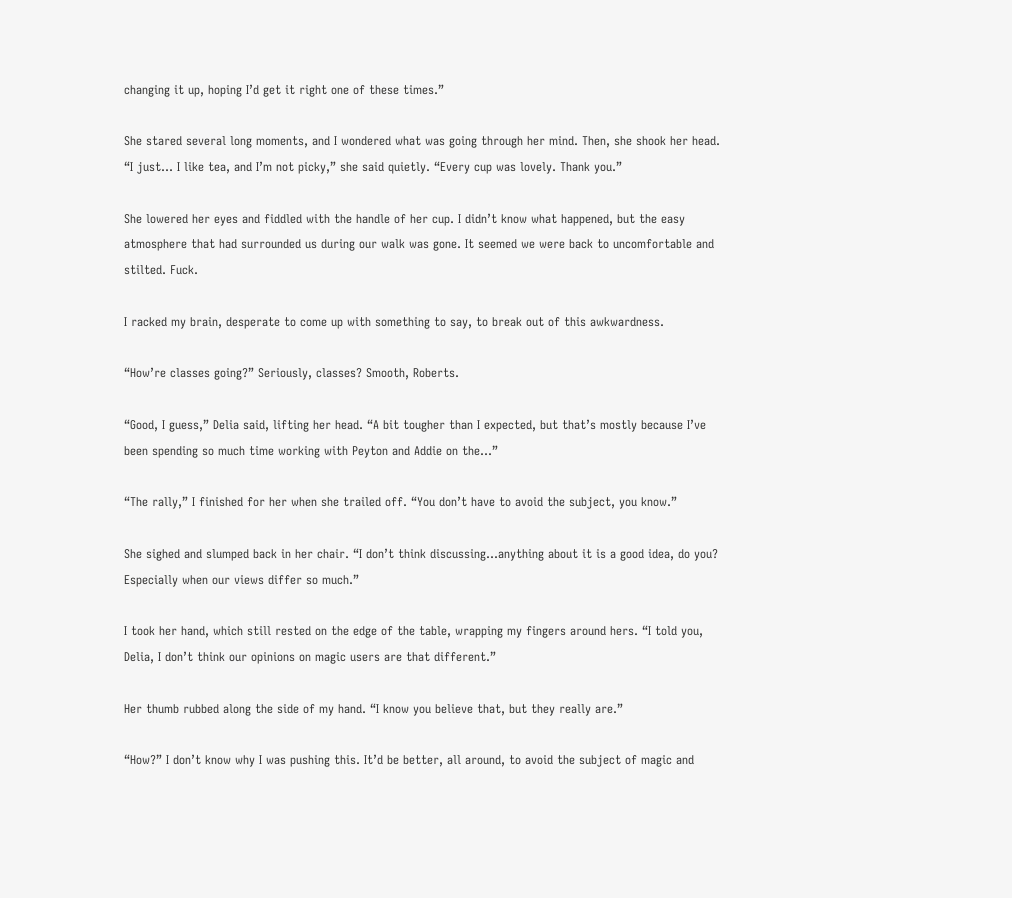changing it up, hoping I’d get it right one of these times.”

She stared several long moments, and I wondered what was going through her mind. Then, she shook her head. “I just… I like tea, and I’m not picky,” she said quietly. “Every cup was lovely. Thank you.”

She lowered her eyes and fiddled with the handle of her cup. I didn’t know what happened, but the easy atmosphere that had surrounded us during our walk was gone. It seemed we were back to uncomfortable and stilted. Fuck.

I racked my brain, desperate to come up with something to say, to break out of this awkwardness.

“How’re classes going?” Seriously, classes? Smooth, Roberts.

“Good, I guess,” Delia said, lifting her head. “A bit tougher than I expected, but that’s mostly because I’ve been spending so much time working with Peyton and Addie on the…”

“The rally,” I finished for her when she trailed off. “You don’t have to avoid the subject, you know.”

She sighed and slumped back in her chair. “I don’t think discussing…anything about it is a good idea, do you? Especially when our views differ so much.”

I took her hand, which still rested on the edge of the table, wrapping my fingers around hers. “I told you, Delia, I don’t think our opinions on magic users are that different.”

Her thumb rubbed along the side of my hand. “I know you believe that, but they really are.”

“How?” I don’t know why I was pushing this. It’d be better, all around, to avoid the subject of magic and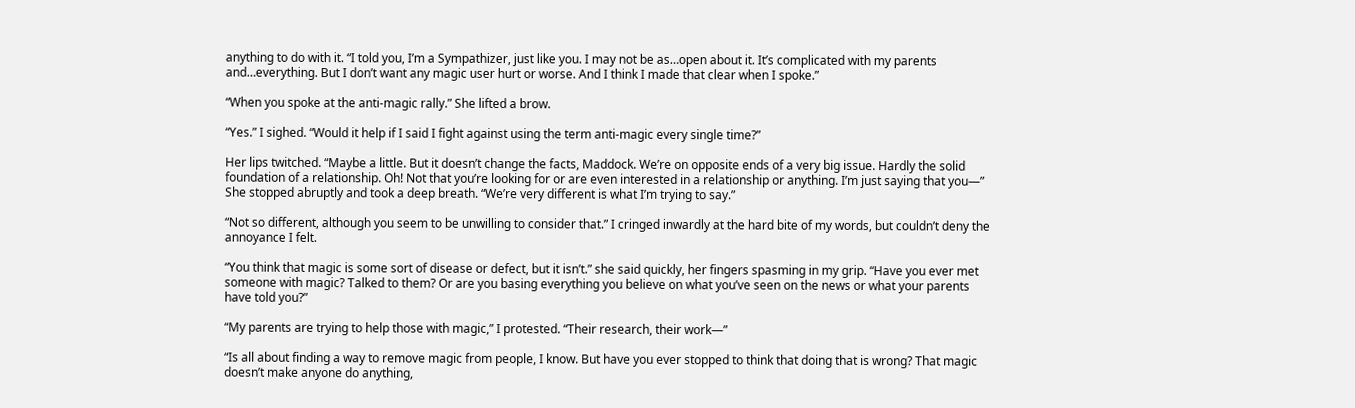anything to do with it. “I told you, I’m a Sympathizer, just like you. I may not be as…open about it. It’s complicated with my parents and…everything. But I don’t want any magic user hurt or worse. And I think I made that clear when I spoke.”

“When you spoke at the anti-magic rally.” She lifted a brow.

“Yes.” I sighed. “Would it help if I said I fight against using the term anti-magic every single time?”

Her lips twitched. “Maybe a little. But it doesn’t change the facts, Maddock. We’re on opposite ends of a very big issue. Hardly the solid foundation of a relationship. Oh! Not that you’re looking for or are even interested in a relationship or anything. I’m just saying that you—” She stopped abruptly and took a deep breath. “We’re very different is what I’m trying to say.”

“Not so different, although you seem to be unwilling to consider that.” I cringed inwardly at the hard bite of my words, but couldn’t deny the annoyance I felt.

“You think that magic is some sort of disease or defect, but it isn’t.” she said quickly, her fingers spasming in my grip. “Have you ever met someone with magic? Talked to them? Or are you basing everything you believe on what you’ve seen on the news or what your parents have told you?”

“My parents are trying to help those with magic,” I protested. “Their research, their work—”

“Is all about finding a way to remove magic from people, I know. But have you ever stopped to think that doing that is wrong? That magic doesn’t make anyone do anything,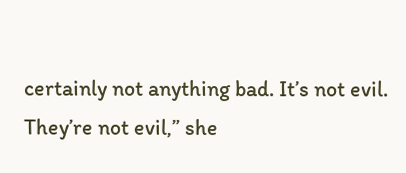certainly not anything bad. It’s not evil. They’re not evil,” she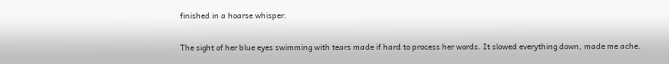finished in a hoarse whisper.

The sight of her blue eyes swimming with tears made if hard to process her words. It slowed everything down, made me ache.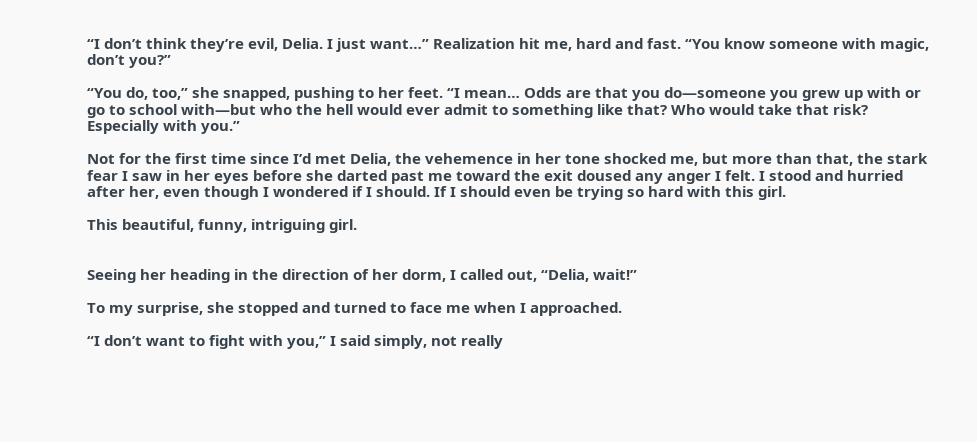“I don’t think they’re evil, Delia. I just want…” Realization hit me, hard and fast. “You know someone with magic, don’t you?”

“You do, too,” she snapped, pushing to her feet. “I mean… Odds are that you do—someone you grew up with or go to school with—but who the hell would ever admit to something like that? Who would take that risk? Especially with you.”

Not for the first time since I’d met Delia, the vehemence in her tone shocked me, but more than that, the stark fear I saw in her eyes before she darted past me toward the exit doused any anger I felt. I stood and hurried after her, even though I wondered if I should. If I should even be trying so hard with this girl.

This beautiful, funny, intriguing girl.


Seeing her heading in the direction of her dorm, I called out, “Delia, wait!”

To my surprise, she stopped and turned to face me when I approached.

“I don’t want to fight with you,” I said simply, not really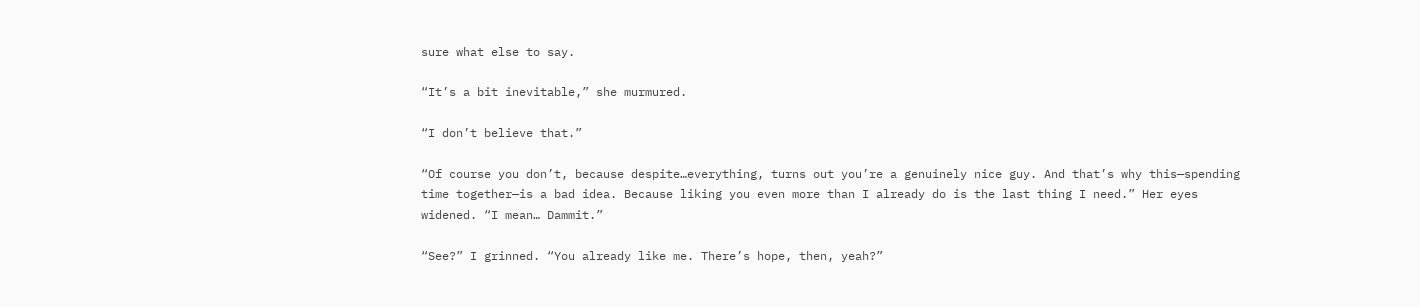sure what else to say.

“It’s a bit inevitable,” she murmured.

“I don’t believe that.”

“Of course you don’t, because despite…everything, turns out you’re a genuinely nice guy. And that’s why this—spending time together—is a bad idea. Because liking you even more than I already do is the last thing I need.” Her eyes widened. “I mean… Dammit.”

“See?” I grinned. “You already like me. There’s hope, then, yeah?”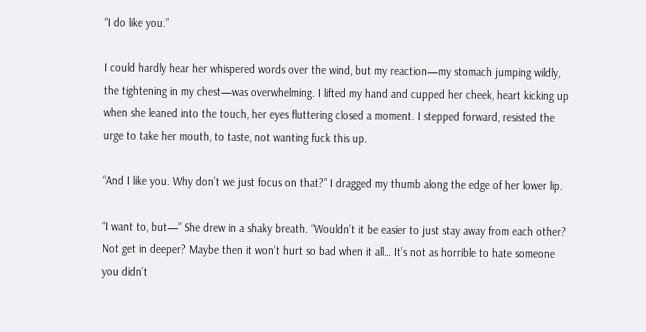“I do like you.”

I could hardly hear her whispered words over the wind, but my reaction—my stomach jumping wildly, the tightening in my chest—was overwhelming. I lifted my hand and cupped her cheek, heart kicking up when she leaned into the touch, her eyes fluttering closed a moment. I stepped forward, resisted the urge to take her mouth, to taste, not wanting fuck this up.

“And I like you. Why don’t we just focus on that?” I dragged my thumb along the edge of her lower lip.

“I want to, but—” She drew in a shaky breath. “Wouldn’t it be easier to just stay away from each other? Not get in deeper? Maybe then it won’t hurt so bad when it all… It’s not as horrible to hate someone you didn’t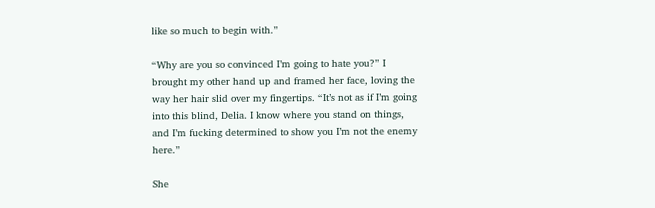like so much to begin with.”

“Why are you so convinced I’m going to hate you?” I brought my other hand up and framed her face, loving the way her hair slid over my fingertips. “It’s not as if I’m going into this blind, Delia. I know where you stand on things, and I’m fucking determined to show you I’m not the enemy here.”

She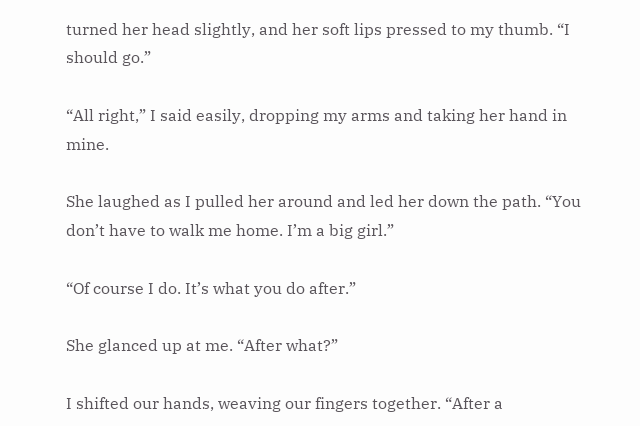turned her head slightly, and her soft lips pressed to my thumb. “I should go.”

“All right,” I said easily, dropping my arms and taking her hand in mine.

She laughed as I pulled her around and led her down the path. “You don’t have to walk me home. I’m a big girl.”

“Of course I do. It’s what you do after.”

She glanced up at me. “After what?”

I shifted our hands, weaving our fingers together. “After a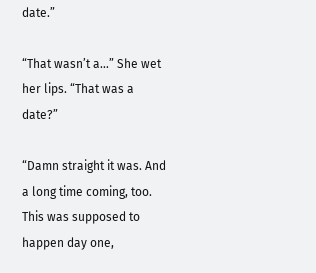date.”

“That wasn’t a…” She wet her lips. “That was a date?”

“Damn straight it was. And a long time coming, too. This was supposed to happen day one,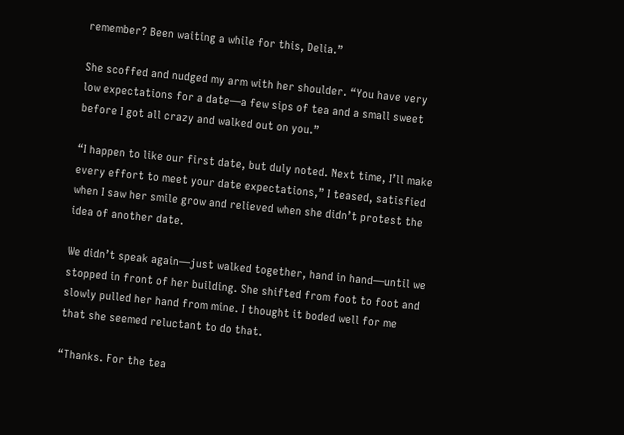remember? Been waiting a while for this, Delia.”

She scoffed and nudged my arm with her shoulder. “You have very low expectations for a date—a few sips of tea and a small sweet before I got all crazy and walked out on you.”

“I happen to like our first date, but duly noted. Next time, I’ll make every effort to meet your date expectations,” I teased, satisfied when I saw her smile grow and relieved when she didn’t protest the idea of another date.

We didn’t speak again—just walked together, hand in hand—until we stopped in front of her building. She shifted from foot to foot and slowly pulled her hand from mine. I thought it boded well for me that she seemed reluctant to do that.

“Thanks. For the tea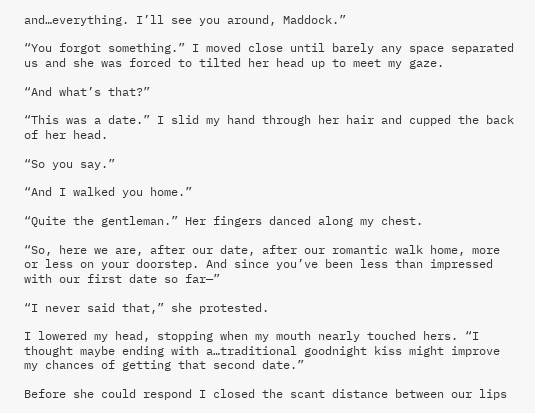and…everything. I’ll see you around, Maddock.”

“You forgot something.” I moved close until barely any space separated us and she was forced to tilted her head up to meet my gaze.

“And what’s that?”

“This was a date.” I slid my hand through her hair and cupped the back of her head.

“So you say.”

“And I walked you home.”

“Quite the gentleman.” Her fingers danced along my chest.

“So, here we are, after our date, after our romantic walk home, more or less on your doorstep. And since you’ve been less than impressed with our first date so far—”

“I never said that,” she protested.

I lowered my head, stopping when my mouth nearly touched hers. “I thought maybe ending with a…traditional goodnight kiss might improve my chances of getting that second date.”

Before she could respond I closed the scant distance between our lips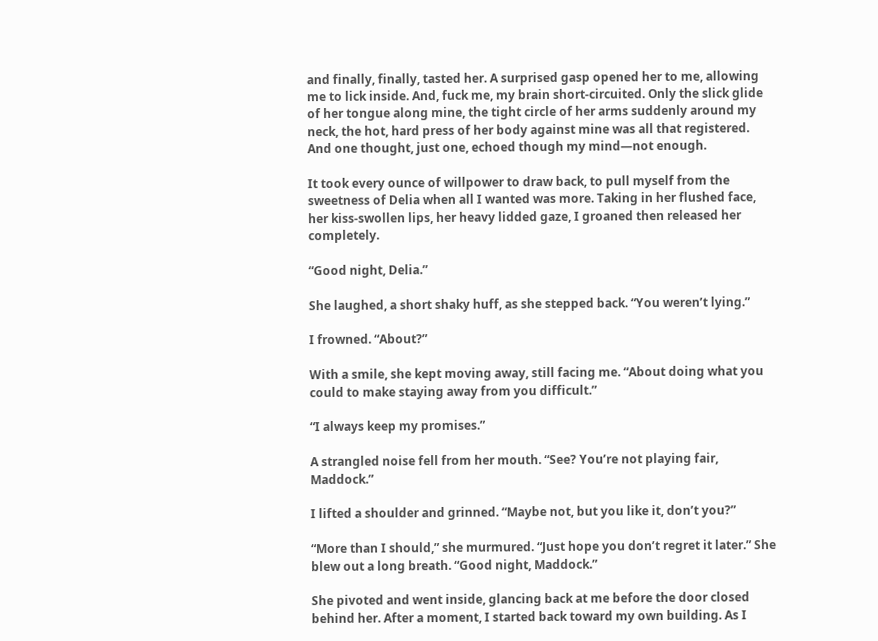and finally, finally, tasted her. A surprised gasp opened her to me, allowing me to lick inside. And, fuck me, my brain short-circuited. Only the slick glide of her tongue along mine, the tight circle of her arms suddenly around my neck, the hot, hard press of her body against mine was all that registered. And one thought, just one, echoed though my mind—not enough.

It took every ounce of willpower to draw back, to pull myself from the sweetness of Delia when all I wanted was more. Taking in her flushed face, her kiss-swollen lips, her heavy lidded gaze, I groaned then released her completely.

“Good night, Delia.”

She laughed, a short shaky huff, as she stepped back. “You weren’t lying.”

I frowned. “About?”

With a smile, she kept moving away, still facing me. “About doing what you could to make staying away from you difficult.”

“I always keep my promises.”

A strangled noise fell from her mouth. “See? You’re not playing fair, Maddock.”

I lifted a shoulder and grinned. “Maybe not, but you like it, don’t you?”

“More than I should,” she murmured. “Just hope you don’t regret it later.” She blew out a long breath. “Good night, Maddock.”

She pivoted and went inside, glancing back at me before the door closed behind her. After a moment, I started back toward my own building. As I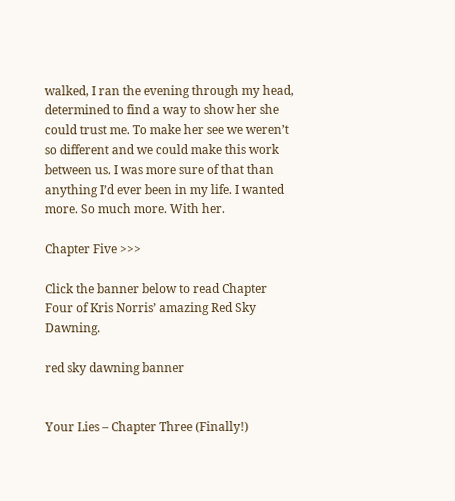walked, I ran the evening through my head, determined to find a way to show her she could trust me. To make her see we weren’t so different and we could make this work between us. I was more sure of that than anything I’d ever been in my life. I wanted more. So much more. With her.

Chapter Five >>>

Click the banner below to read Chapter Four of Kris Norris’ amazing Red Sky Dawning.

red sky dawning banner


Your Lies – Chapter Three (Finally!)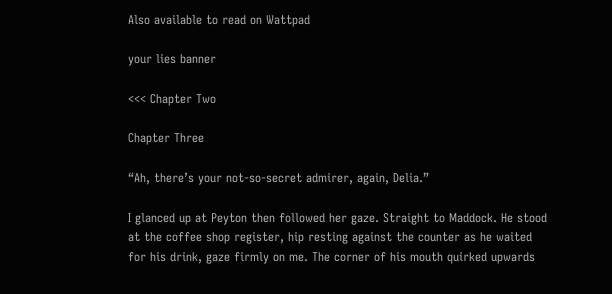Also available to read on Wattpad

your lies banner

<<< Chapter Two

Chapter Three

“Ah, there’s your not-so-secret admirer, again, Delia.”

I glanced up at Peyton then followed her gaze. Straight to Maddock. He stood at the coffee shop register, hip resting against the counter as he waited for his drink, gaze firmly on me. The corner of his mouth quirked upwards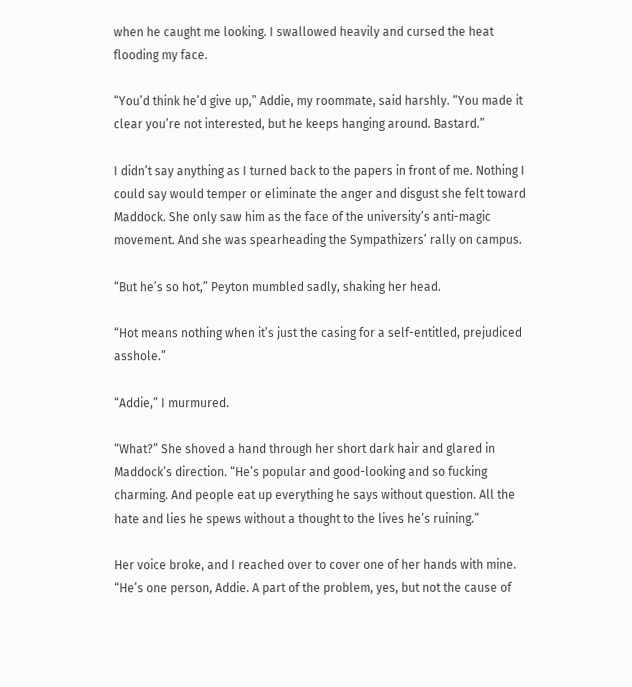when he caught me looking. I swallowed heavily and cursed the heat flooding my face.

“You’d think he’d give up,” Addie, my roommate, said harshly. “You made it clear you’re not interested, but he keeps hanging around. Bastard.”

I didn’t say anything as I turned back to the papers in front of me. Nothing I could say would temper or eliminate the anger and disgust she felt toward Maddock. She only saw him as the face of the university’s anti-magic movement. And she was spearheading the Sympathizers’ rally on campus.

“But he’s so hot,” Peyton mumbled sadly, shaking her head.

“Hot means nothing when it’s just the casing for a self-entitled, prejudiced asshole.”

“Addie,” I murmured.

“What?” She shoved a hand through her short dark hair and glared in Maddock’s direction. “He’s popular and good-looking and so fucking charming. And people eat up everything he says without question. All the hate and lies he spews without a thought to the lives he’s ruining.”

Her voice broke, and I reached over to cover one of her hands with mine. “He’s one person, Addie. A part of the problem, yes, but not the cause of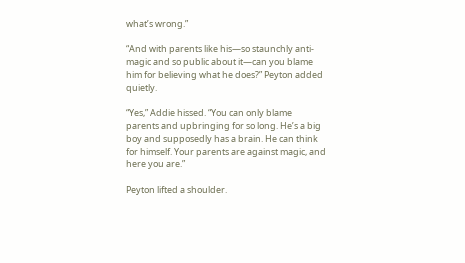what’s wrong.”

“And with parents like his—so staunchly anti-magic and so public about it—can you blame him for believing what he does?” Peyton added quietly.

“Yes,” Addie hissed. “You can only blame parents and upbringing for so long. He’s a big boy and supposedly has a brain. He can think for himself. Your parents are against magic, and here you are.”

Peyton lifted a shoulder.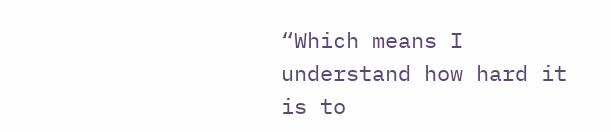“Which means I understand how hard it is to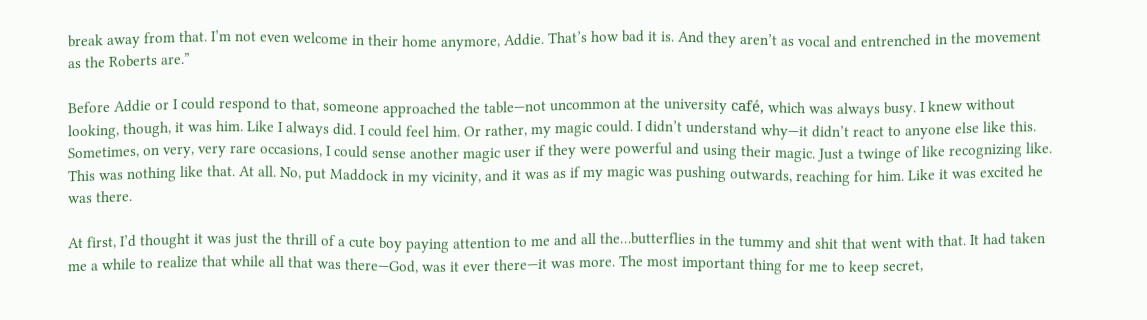break away from that. I’m not even welcome in their home anymore, Addie. That’s how bad it is. And they aren’t as vocal and entrenched in the movement as the Roberts are.”

Before Addie or I could respond to that, someone approached the table—not uncommon at the university café, which was always busy. I knew without looking, though, it was him. Like I always did. I could feel him. Or rather, my magic could. I didn’t understand why—it didn’t react to anyone else like this. Sometimes, on very, very rare occasions, I could sense another magic user if they were powerful and using their magic. Just a twinge of like recognizing like. This was nothing like that. At all. No, put Maddock in my vicinity, and it was as if my magic was pushing outwards, reaching for him. Like it was excited he was there.

At first, I’d thought it was just the thrill of a cute boy paying attention to me and all the…butterflies in the tummy and shit that went with that. It had taken me a while to realize that while all that was there—God, was it ever there—it was more. The most important thing for me to keep secret,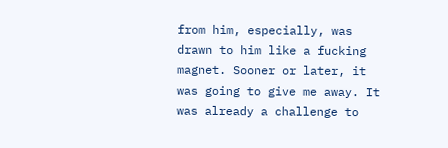from him, especially, was drawn to him like a fucking magnet. Sooner or later, it was going to give me away. It was already a challenge to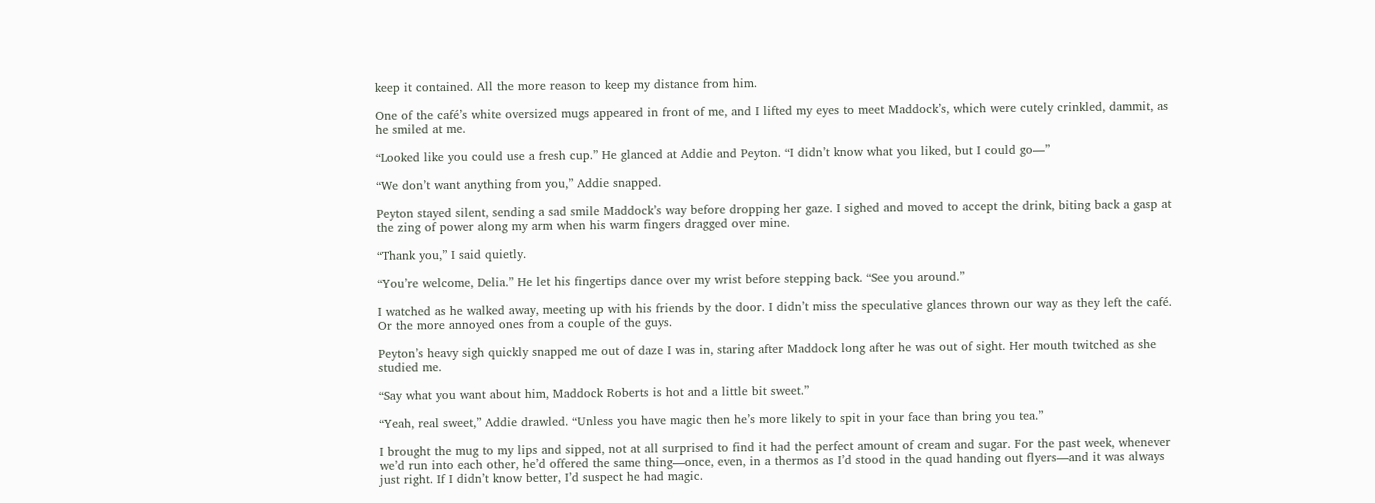keep it contained. All the more reason to keep my distance from him.

One of the café’s white oversized mugs appeared in front of me, and I lifted my eyes to meet Maddock’s, which were cutely crinkled, dammit, as he smiled at me.

“Looked like you could use a fresh cup.” He glanced at Addie and Peyton. “I didn’t know what you liked, but I could go—”

“We don’t want anything from you,” Addie snapped.

Peyton stayed silent, sending a sad smile Maddock’s way before dropping her gaze. I sighed and moved to accept the drink, biting back a gasp at the zing of power along my arm when his warm fingers dragged over mine.

“Thank you,” I said quietly.

“You’re welcome, Delia.” He let his fingertips dance over my wrist before stepping back. “See you around.”

I watched as he walked away, meeting up with his friends by the door. I didn’t miss the speculative glances thrown our way as they left the café. Or the more annoyed ones from a couple of the guys.

Peyton’s heavy sigh quickly snapped me out of daze I was in, staring after Maddock long after he was out of sight. Her mouth twitched as she studied me.

“Say what you want about him, Maddock Roberts is hot and a little bit sweet.”

“Yeah, real sweet,” Addie drawled. “Unless you have magic then he’s more likely to spit in your face than bring you tea.”

I brought the mug to my lips and sipped, not at all surprised to find it had the perfect amount of cream and sugar. For the past week, whenever we’d run into each other, he’d offered the same thing—once, even, in a thermos as I’d stood in the quad handing out flyers—and it was always just right. If I didn’t know better, I’d suspect he had magic.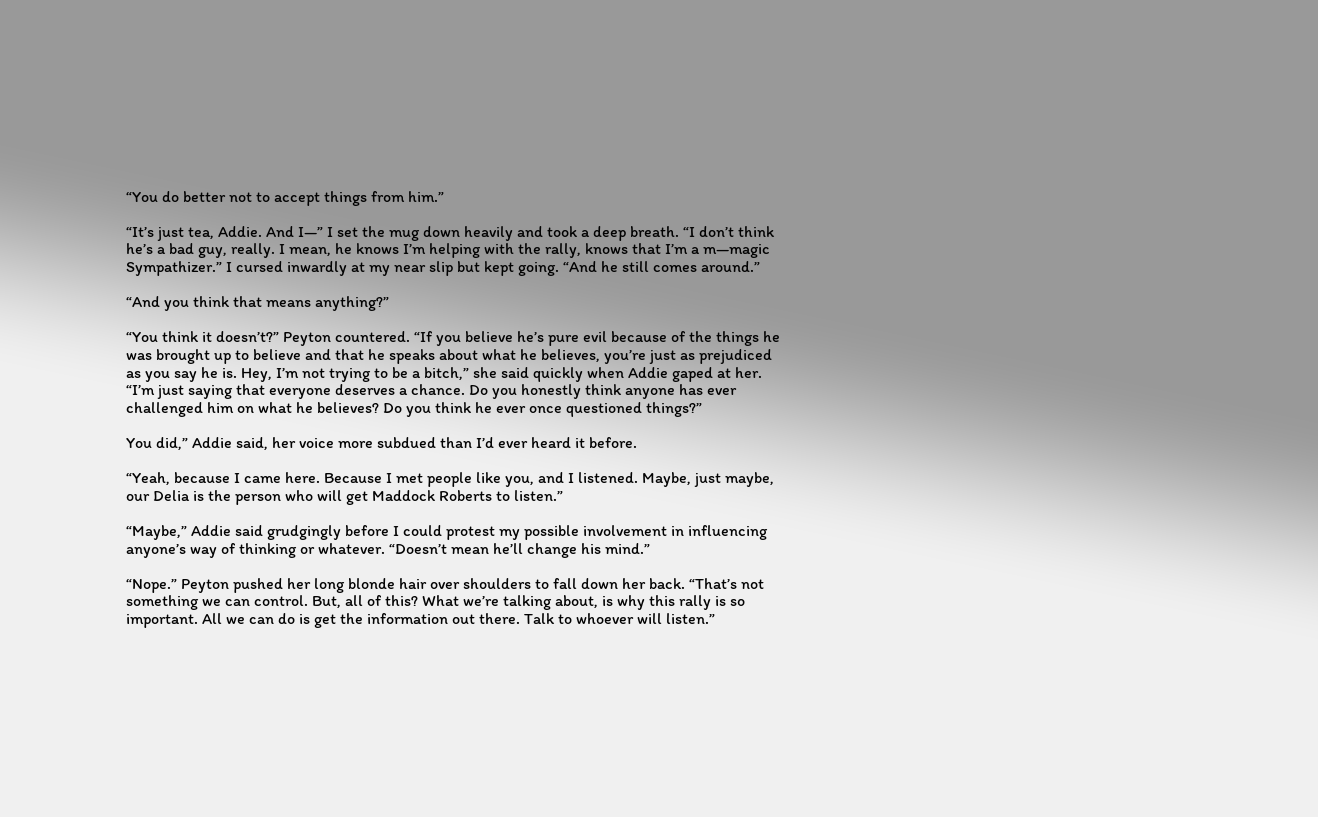“You do better not to accept things from him.”

“It’s just tea, Addie. And I—” I set the mug down heavily and took a deep breath. “I don’t think he’s a bad guy, really. I mean, he knows I’m helping with the rally, knows that I’m a m—magic Sympathizer.” I cursed inwardly at my near slip but kept going. “And he still comes around.”

“And you think that means anything?”

“You think it doesn’t?” Peyton countered. “If you believe he’s pure evil because of the things he was brought up to believe and that he speaks about what he believes, you’re just as prejudiced as you say he is. Hey, I’m not trying to be a bitch,” she said quickly when Addie gaped at her. “I’m just saying that everyone deserves a chance. Do you honestly think anyone has ever challenged him on what he believes? Do you think he ever once questioned things?”

You did,” Addie said, her voice more subdued than I’d ever heard it before.

“Yeah, because I came here. Because I met people like you, and I listened. Maybe, just maybe, our Delia is the person who will get Maddock Roberts to listen.”

“Maybe,” Addie said grudgingly before I could protest my possible involvement in influencing anyone’s way of thinking or whatever. “Doesn’t mean he’ll change his mind.”

“Nope.” Peyton pushed her long blonde hair over shoulders to fall down her back. “That’s not something we can control. But, all of this? What we’re talking about, is why this rally is so important. All we can do is get the information out there. Talk to whoever will listen.”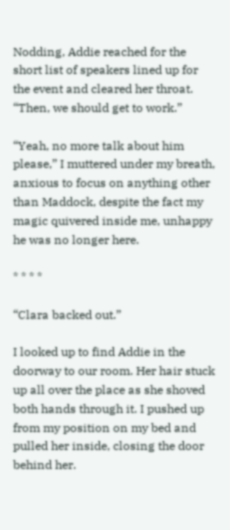Nodding, Addie reached for the short list of speakers lined up for the event and cleared her throat. “Then, we should get to work.”

“Yeah, no more talk about him please,” I muttered under my breath, anxious to focus on anything other than Maddock, despite the fact my magic quivered inside me, unhappy he was no longer here.

* * * *

“Clara backed out.”

I looked up to find Addie in the doorway to our room. Her hair stuck up all over the place as she shoved both hands through it. I pushed up from my position on my bed and pulled her inside, closing the door behind her.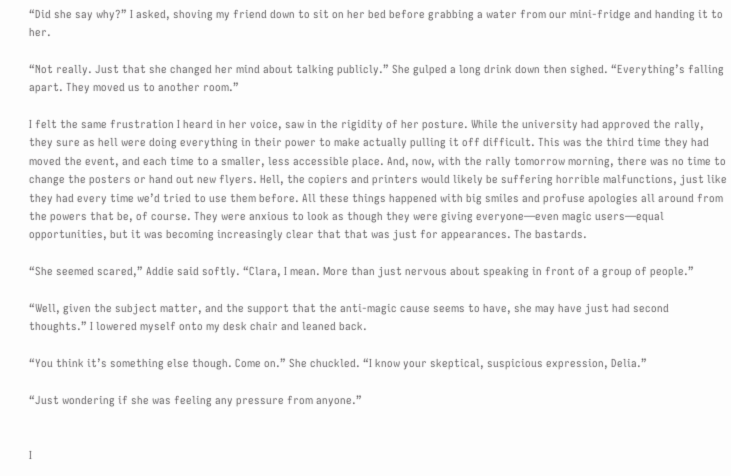“Did she say why?” I asked, shoving my friend down to sit on her bed before grabbing a water from our mini-fridge and handing it to her.

“Not really. Just that she changed her mind about talking publicly.” She gulped a long drink down then sighed. “Everything’s falling apart. They moved us to another room.”

I felt the same frustration I heard in her voice, saw in the rigidity of her posture. While the university had approved the rally, they sure as hell were doing everything in their power to make actually pulling it off difficult. This was the third time they had moved the event, and each time to a smaller, less accessible place. And, now, with the rally tomorrow morning, there was no time to change the posters or hand out new flyers. Hell, the copiers and printers would likely be suffering horrible malfunctions, just like they had every time we’d tried to use them before. All these things happened with big smiles and profuse apologies all around from the powers that be, of course. They were anxious to look as though they were giving everyone—even magic users—equal opportunities, but it was becoming increasingly clear that that was just for appearances. The bastards.

“She seemed scared,” Addie said softly. “Clara, I mean. More than just nervous about speaking in front of a group of people.”

“Well, given the subject matter, and the support that the anti-magic cause seems to have, she may have just had second thoughts.” I lowered myself onto my desk chair and leaned back.

“You think it’s something else though. Come on.” She chuckled. “I know your skeptical, suspicious expression, Delia.”

“Just wondering if she was feeling any pressure from anyone.”


I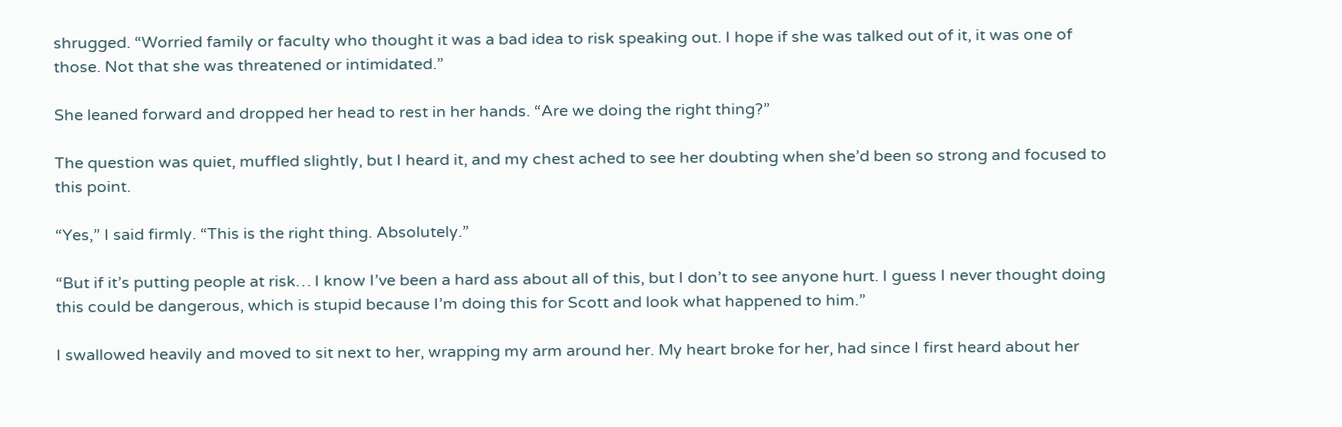shrugged. “Worried family or faculty who thought it was a bad idea to risk speaking out. I hope if she was talked out of it, it was one of those. Not that she was threatened or intimidated.”

She leaned forward and dropped her head to rest in her hands. “Are we doing the right thing?”

The question was quiet, muffled slightly, but I heard it, and my chest ached to see her doubting when she’d been so strong and focused to this point.

“Yes,” I said firmly. “This is the right thing. Absolutely.”

“But if it’s putting people at risk… I know I’ve been a hard ass about all of this, but I don’t to see anyone hurt. I guess I never thought doing this could be dangerous, which is stupid because I’m doing this for Scott and look what happened to him.”

I swallowed heavily and moved to sit next to her, wrapping my arm around her. My heart broke for her, had since I first heard about her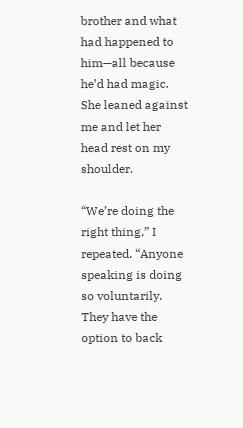brother and what had happened to him—all because he’d had magic. She leaned against me and let her head rest on my shoulder.

“We’re doing the right thing,” I repeated. “Anyone speaking is doing so voluntarily. They have the option to back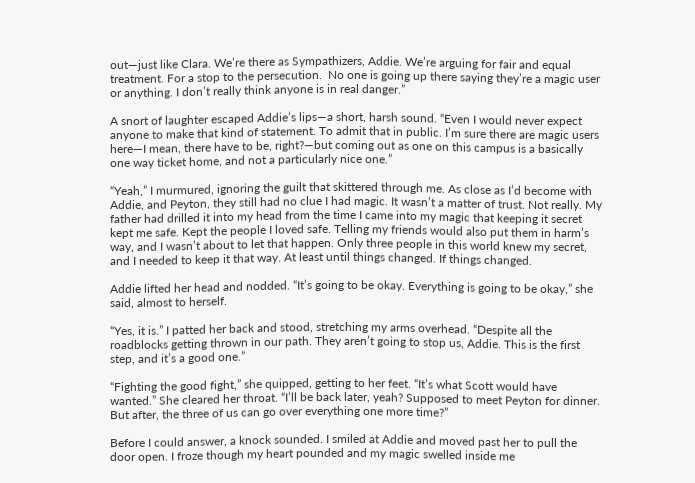out—just like Clara. We’re there as Sympathizers, Addie. We’re arguing for fair and equal treatment. For a stop to the persecution.  No one is going up there saying they’re a magic user or anything. I don’t really think anyone is in real danger.”

A snort of laughter escaped Addie’s lips—a short, harsh sound. “Even I would never expect anyone to make that kind of statement. To admit that in public. I’m sure there are magic users here—I mean, there have to be, right?—but coming out as one on this campus is a basically one way ticket home, and not a particularly nice one.”

“Yeah,” I murmured, ignoring the guilt that skittered through me. As close as I’d become with Addie, and Peyton, they still had no clue I had magic. It wasn’t a matter of trust. Not really. My father had drilled it into my head from the time I came into my magic that keeping it secret kept me safe. Kept the people I loved safe. Telling my friends would also put them in harm’s way, and I wasn’t about to let that happen. Only three people in this world knew my secret, and I needed to keep it that way. At least until things changed. If things changed.

Addie lifted her head and nodded. “It’s going to be okay. Everything is going to be okay,” she said, almost to herself.

“Yes, it is.” I patted her back and stood, stretching my arms overhead. “Despite all the roadblocks getting thrown in our path. They aren’t going to stop us, Addie. This is the first step, and it’s a good one.”

“Fighting the good fight,” she quipped, getting to her feet. “It’s what Scott would have wanted.” She cleared her throat. “I’ll be back later, yeah? Supposed to meet Peyton for dinner. But after, the three of us can go over everything one more time?”

Before I could answer, a knock sounded. I smiled at Addie and moved past her to pull the door open. I froze though my heart pounded and my magic swelled inside me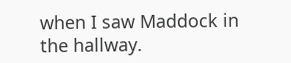when I saw Maddock in the hallway.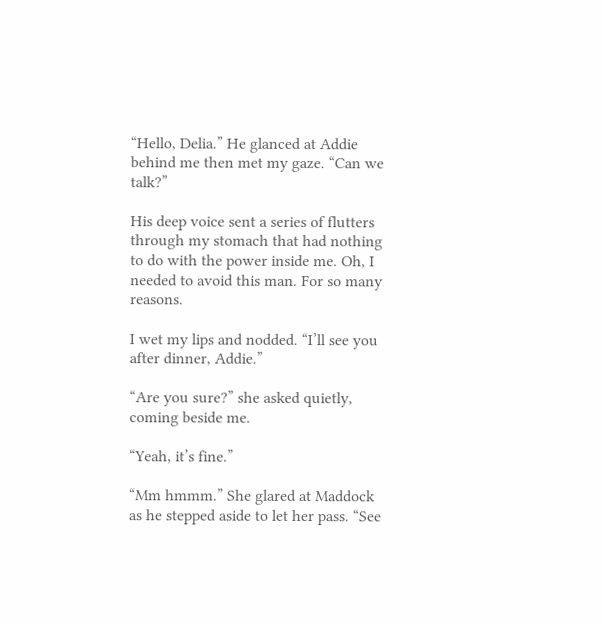“Hello, Delia.” He glanced at Addie behind me then met my gaze. “Can we talk?”

His deep voice sent a series of flutters through my stomach that had nothing to do with the power inside me. Oh, I needed to avoid this man. For so many reasons.

I wet my lips and nodded. “I’ll see you after dinner, Addie.”

“Are you sure?” she asked quietly, coming beside me.

“Yeah, it’s fine.”

“Mm hmmm.” She glared at Maddock as he stepped aside to let her pass. “See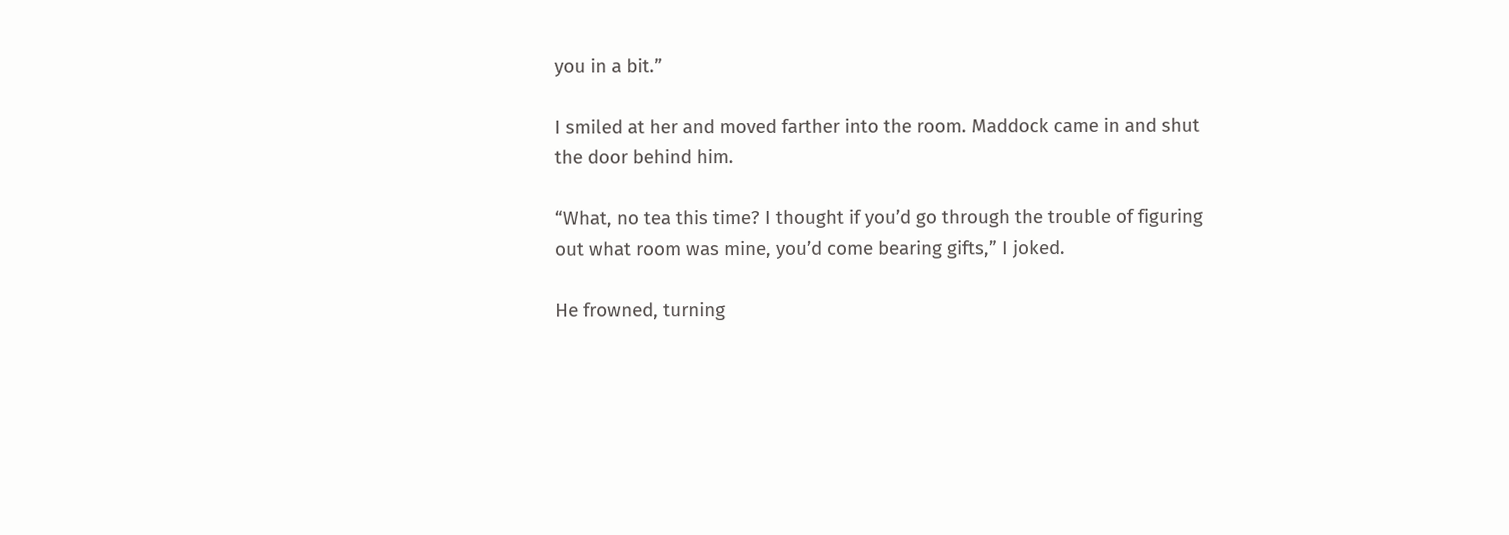you in a bit.”

I smiled at her and moved farther into the room. Maddock came in and shut the door behind him.

“What, no tea this time? I thought if you’d go through the trouble of figuring out what room was mine, you’d come bearing gifts,” I joked.

He frowned, turning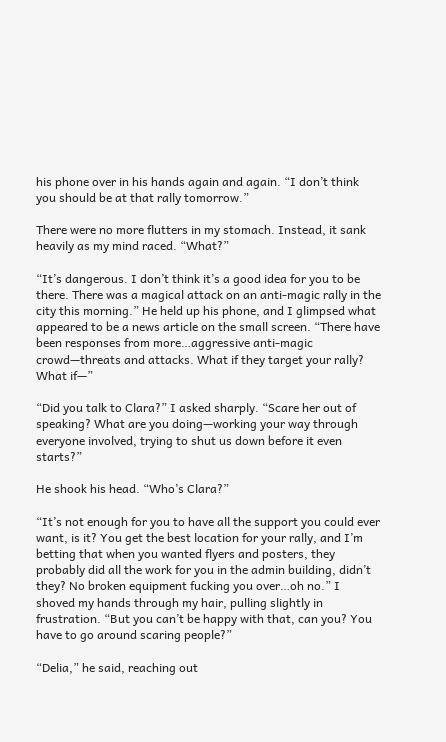his phone over in his hands again and again. “I don’t think you should be at that rally tomorrow.”

There were no more flutters in my stomach. Instead, it sank heavily as my mind raced. “What?”

“It’s dangerous. I don’t think it’s a good idea for you to be there. There was a magical attack on an anti-magic rally in the city this morning.” He held up his phone, and I glimpsed what appeared to be a news article on the small screen. “There have been responses from more…aggressive anti-magic crowd—threats and attacks. What if they target your rally? What if—”

“Did you talk to Clara?” I asked sharply. “Scare her out of speaking? What are you doing—working your way through everyone involved, trying to shut us down before it even starts?”

He shook his head. “Who’s Clara?”

“It’s not enough for you to have all the support you could ever want, is it? You get the best location for your rally, and I’m betting that when you wanted flyers and posters, they probably did all the work for you in the admin building, didn’t they? No broken equipment fucking you over…oh no.” I shoved my hands through my hair, pulling slightly in frustration. “But you can’t be happy with that, can you? You have to go around scaring people?”

“Delia,” he said, reaching out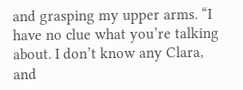and grasping my upper arms. “I have no clue what you’re talking about. I don’t know any Clara, and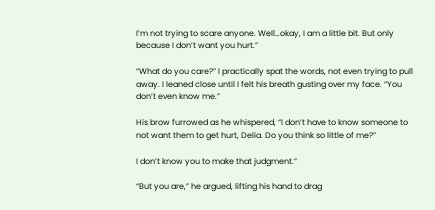I’m not trying to scare anyone. Well…okay, I am a little bit. But only because I don’t want you hurt.”

“What do you care?” I practically spat the words, not even trying to pull away. I leaned close until I felt his breath gusting over my face. “You don’t even know me.”

His brow furrowed as he whispered, “I don’t have to know someone to not want them to get hurt, Delia. Do you think so little of me?”

I don’t know you to make that judgment.”

“But you are,” he argued, lifting his hand to drag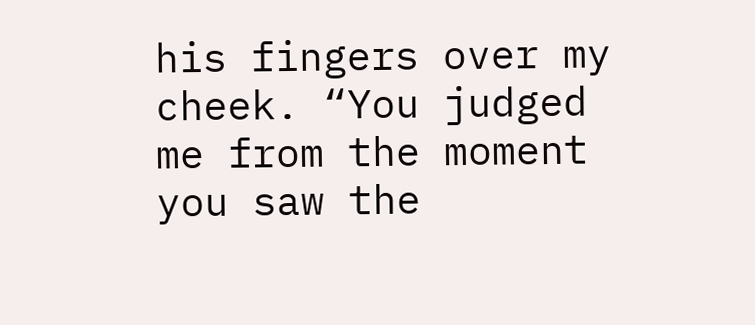his fingers over my cheek. “You judged me from the moment you saw the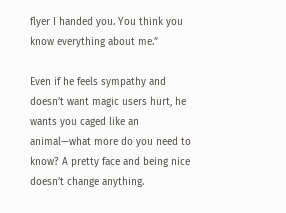flyer I handed you. You think you know everything about me.”

Even if he feels sympathy and doesn’t want magic users hurt, he wants you caged like an animal—what more do you need to know? A pretty face and being nice doesn’t change anything.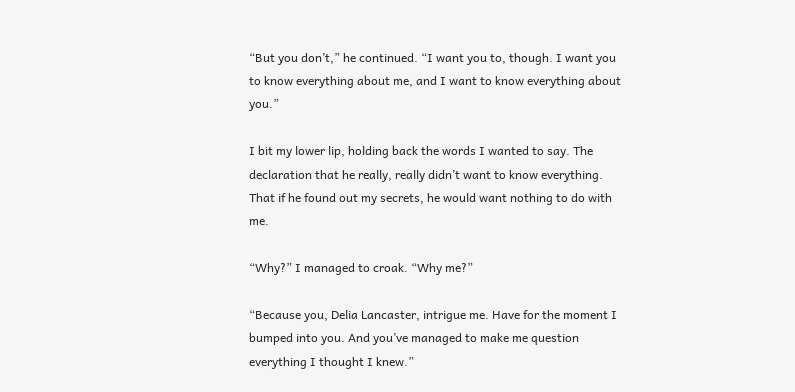“But you don’t,” he continued. “I want you to, though. I want you to know everything about me, and I want to know everything about you.”

I bit my lower lip, holding back the words I wanted to say. The declaration that he really, really didn’t want to know everything. That if he found out my secrets, he would want nothing to do with me.

“Why?” I managed to croak. “Why me?”

“Because you, Delia Lancaster, intrigue me. Have for the moment I bumped into you. And you’ve managed to make me question everything I thought I knew.”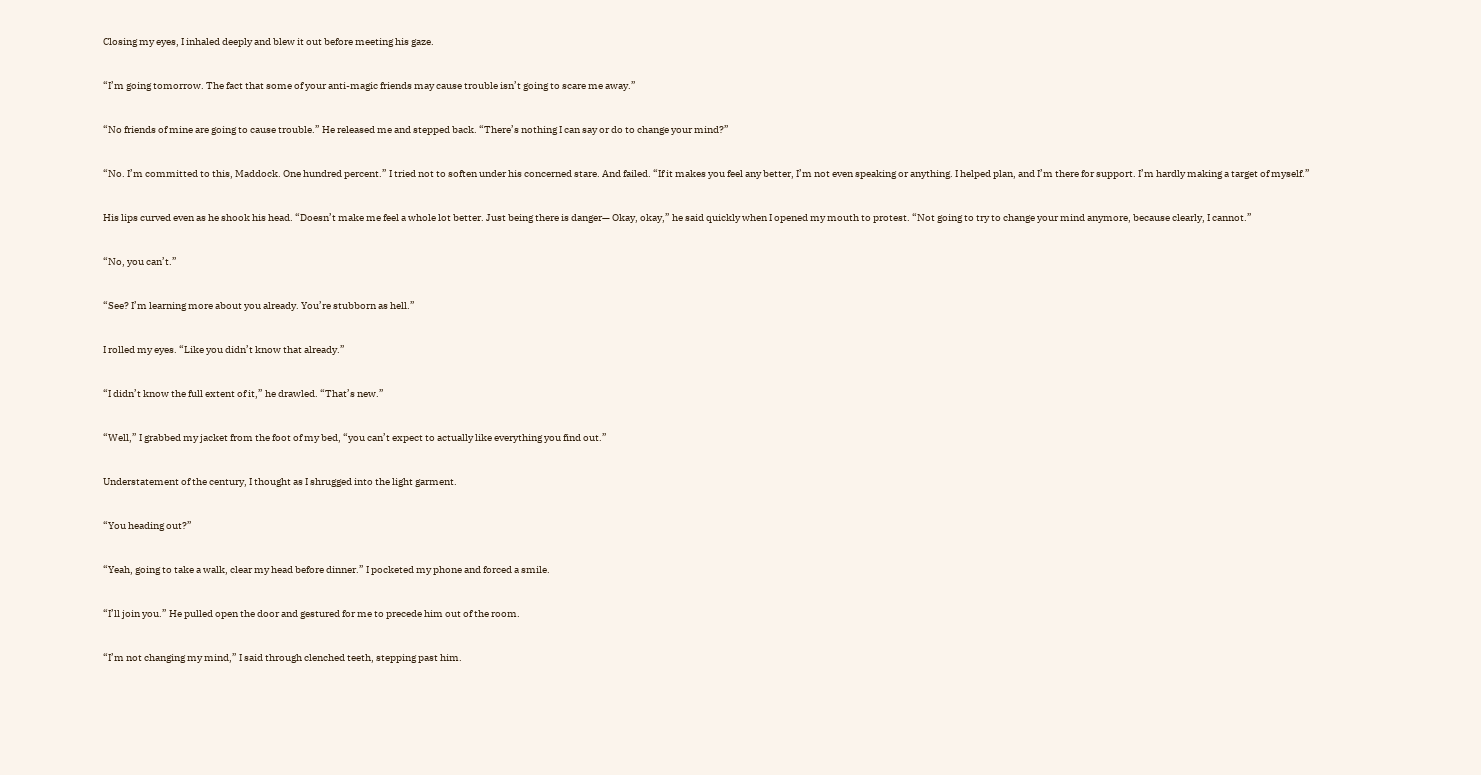Closing my eyes, I inhaled deeply and blew it out before meeting his gaze.

“I’m going tomorrow. The fact that some of your anti-magic friends may cause trouble isn’t going to scare me away.”

“No friends of mine are going to cause trouble.” He released me and stepped back. “There’s nothing I can say or do to change your mind?”

“No. I’m committed to this, Maddock. One hundred percent.” I tried not to soften under his concerned stare. And failed. “If it makes you feel any better, I’m not even speaking or anything. I helped plan, and I’m there for support. I’m hardly making a target of myself.”

His lips curved even as he shook his head. “Doesn’t make me feel a whole lot better. Just being there is danger— Okay, okay,” he said quickly when I opened my mouth to protest. “Not going to try to change your mind anymore, because clearly, I cannot.”

“No, you can’t.”

“See? I’m learning more about you already. You’re stubborn as hell.”

I rolled my eyes. “Like you didn’t know that already.”

“I didn’t know the full extent of it,” he drawled. “That’s new.”

“Well,” I grabbed my jacket from the foot of my bed, “you can’t expect to actually like everything you find out.”

Understatement of the century, I thought as I shrugged into the light garment.

“You heading out?”

“Yeah, going to take a walk, clear my head before dinner.” I pocketed my phone and forced a smile.

“I’ll join you.” He pulled open the door and gestured for me to precede him out of the room.

“I’m not changing my mind,” I said through clenched teeth, stepping past him.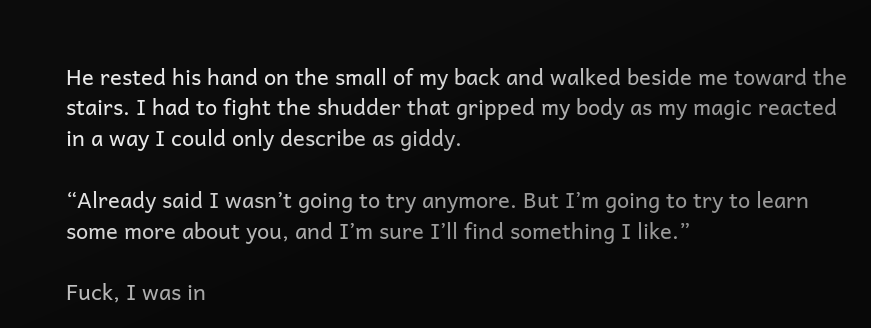He rested his hand on the small of my back and walked beside me toward the stairs. I had to fight the shudder that gripped my body as my magic reacted in a way I could only describe as giddy.

“Already said I wasn’t going to try anymore. But I’m going to try to learn some more about you, and I’m sure I’ll find something I like.”

Fuck, I was in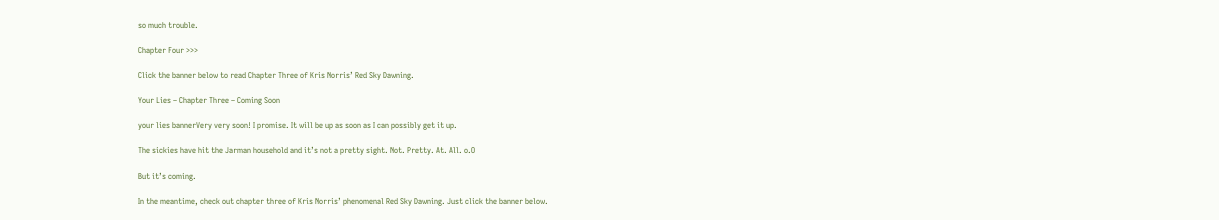so much trouble.

Chapter Four >>>

Click the banner below to read Chapter Three of Kris Norris’ Red Sky Dawning.

Your Lies – Chapter Three – Coming Soon

your lies bannerVery very soon! I promise. It will be up as soon as I can possibly get it up.

The sickies have hit the Jarman household and it’s not a pretty sight. Not. Pretty. At. All. o.O

But it’s coming.

In the meantime, check out chapter three of Kris Norris’ phenomenal Red Sky Dawning. Just click the banner below.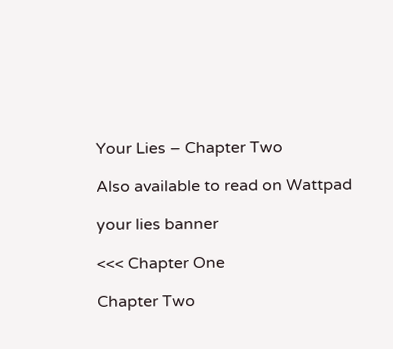Your Lies – Chapter Two

Also available to read on Wattpad

your lies banner

<<< Chapter One

Chapter Two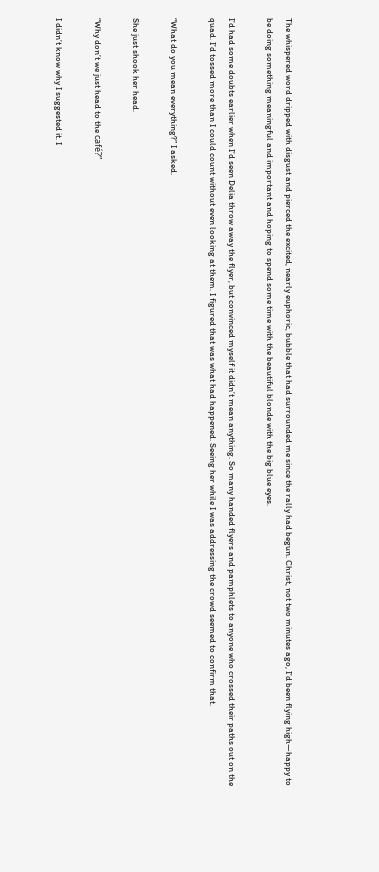The whispered word dripped with disgust and pierced the excited, nearly euphoric, bubble that had surrounded me since the rally had begun. Christ, not two minutes ago, I’d been flying high—happy to be doing something meaningful and important and hoping to spend some time with the beautiful blonde with the big blue eyes.

I’d had some doubts earlier when I’d seen Delia throw away the flyer, but convinced myself it didn’t mean anything. So many handed flyers and pamphlets to anyone who crossed their paths out on the quad. I’d tossed more than I could count without even looking at them. I figured that was what had happened. Seeing her while I was addressing the crowd seemed to confirm that.

“What do you mean everything?” I asked.

She just shook her head.

“Why don’t we just head to the café?”

I didn’t know why I suggested it. I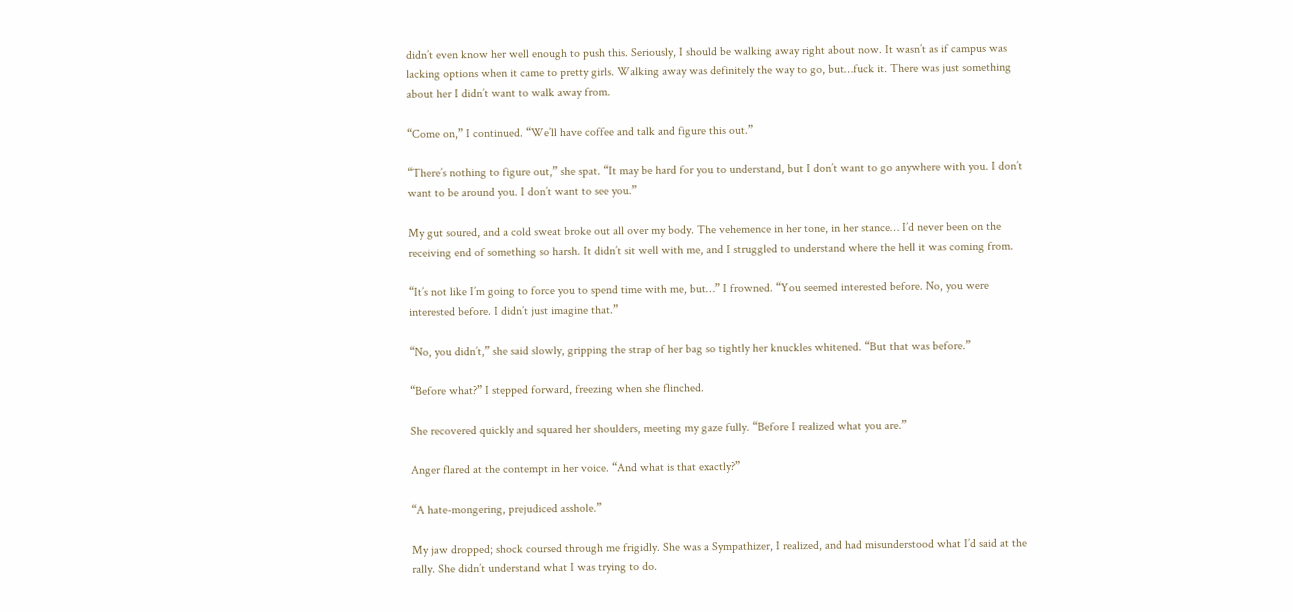didn’t even know her well enough to push this. Seriously, I should be walking away right about now. It wasn’t as if campus was lacking options when it came to pretty girls. Walking away was definitely the way to go, but…fuck it. There was just something about her I didn’t want to walk away from.

“Come on,” I continued. “We’ll have coffee and talk and figure this out.”

“There’s nothing to figure out,” she spat. “It may be hard for you to understand, but I don’t want to go anywhere with you. I don’t want to be around you. I don’t want to see you.”

My gut soured, and a cold sweat broke out all over my body. The vehemence in her tone, in her stance… I’d never been on the receiving end of something so harsh. It didn’t sit well with me, and I struggled to understand where the hell it was coming from.

“It’s not like I’m going to force you to spend time with me, but…” I frowned. “You seemed interested before. No, you were interested before. I didn’t just imagine that.”

“No, you didn’t,” she said slowly, gripping the strap of her bag so tightly her knuckles whitened. “But that was before.”

“Before what?” I stepped forward, freezing when she flinched.

She recovered quickly and squared her shoulders, meeting my gaze fully. “Before I realized what you are.”

Anger flared at the contempt in her voice. “And what is that exactly?”

“A hate-mongering, prejudiced asshole.”

My jaw dropped; shock coursed through me frigidly. She was a Sympathizer, I realized, and had misunderstood what I’d said at the rally. She didn’t understand what I was trying to do.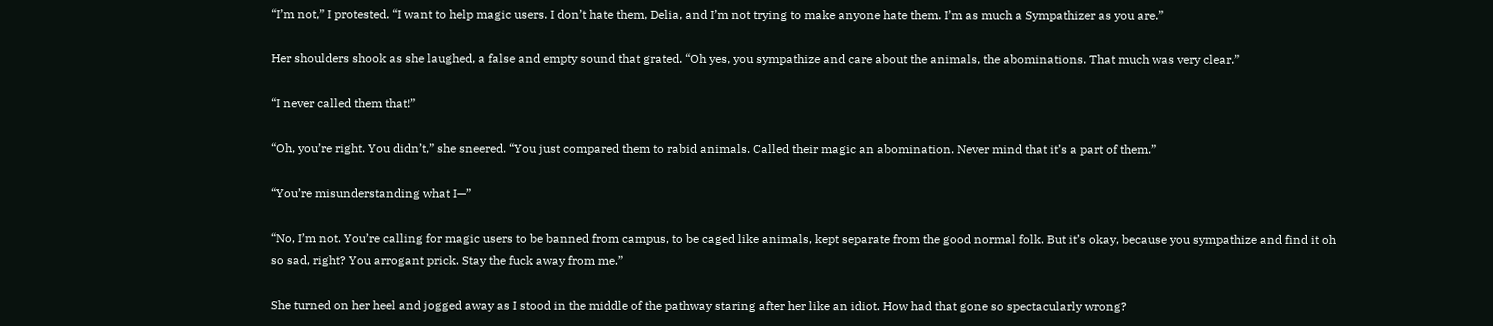“I’m not,” I protested. “I want to help magic users. I don’t hate them, Delia, and I’m not trying to make anyone hate them. I’m as much a Sympathizer as you are.”

Her shoulders shook as she laughed, a false and empty sound that grated. “Oh yes, you sympathize and care about the animals, the abominations. That much was very clear.”

“I never called them that!”

“Oh, you’re right. You didn’t,” she sneered. “You just compared them to rabid animals. Called their magic an abomination. Never mind that it’s a part of them.”

“You’re misunderstanding what I—”

“No, I’m not. You’re calling for magic users to be banned from campus, to be caged like animals, kept separate from the good normal folk. But it’s okay, because you sympathize and find it oh so sad, right? You arrogant prick. Stay the fuck away from me.”

She turned on her heel and jogged away as I stood in the middle of the pathway staring after her like an idiot. How had that gone so spectacularly wrong?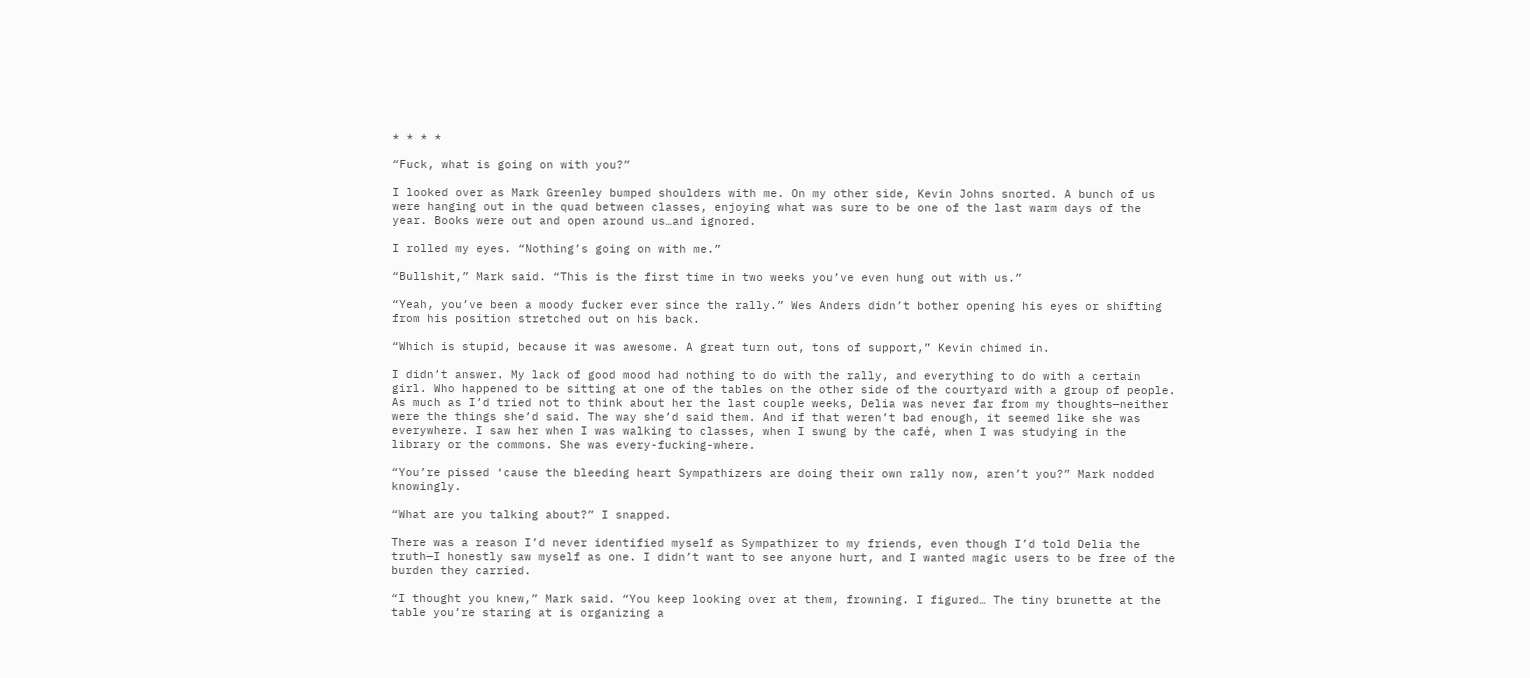* * * *

“Fuck, what is going on with you?”

I looked over as Mark Greenley bumped shoulders with me. On my other side, Kevin Johns snorted. A bunch of us were hanging out in the quad between classes, enjoying what was sure to be one of the last warm days of the year. Books were out and open around us…and ignored.

I rolled my eyes. “Nothing’s going on with me.”

“Bullshit,” Mark said. “This is the first time in two weeks you’ve even hung out with us.”

“Yeah, you’ve been a moody fucker ever since the rally.” Wes Anders didn’t bother opening his eyes or shifting from his position stretched out on his back.

“Which is stupid, because it was awesome. A great turn out, tons of support,” Kevin chimed in.

I didn’t answer. My lack of good mood had nothing to do with the rally, and everything to do with a certain girl. Who happened to be sitting at one of the tables on the other side of the courtyard with a group of people. As much as I’d tried not to think about her the last couple weeks, Delia was never far from my thoughts—neither were the things she’d said. The way she’d said them. And if that weren’t bad enough, it seemed like she was everywhere. I saw her when I was walking to classes, when I swung by the café, when I was studying in the library or the commons. She was every-fucking-where.

“You’re pissed ‘cause the bleeding heart Sympathizers are doing their own rally now, aren’t you?” Mark nodded knowingly.

“What are you talking about?” I snapped.

There was a reason I’d never identified myself as Sympathizer to my friends, even though I’d told Delia the truth—I honestly saw myself as one. I didn’t want to see anyone hurt, and I wanted magic users to be free of the burden they carried.

“I thought you knew,” Mark said. “You keep looking over at them, frowning. I figured… The tiny brunette at the table you’re staring at is organizing a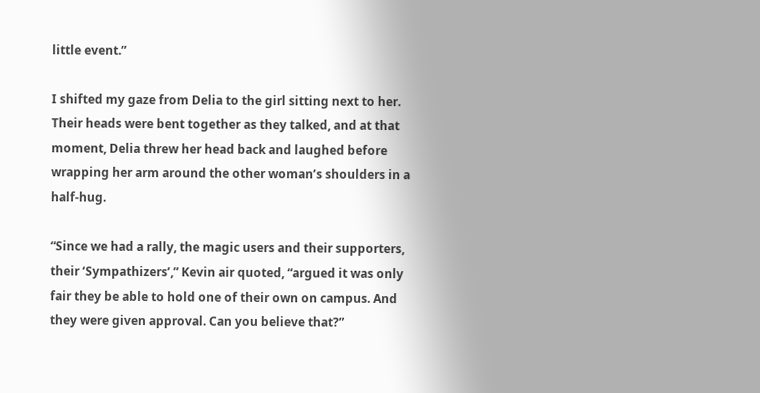little event.”

I shifted my gaze from Delia to the girl sitting next to her. Their heads were bent together as they talked, and at that moment, Delia threw her head back and laughed before wrapping her arm around the other woman’s shoulders in a half-hug.

“Since we had a rally, the magic users and their supporters, their ‘Sympathizers’,” Kevin air quoted, “argued it was only fair they be able to hold one of their own on campus. And they were given approval. Can you believe that?”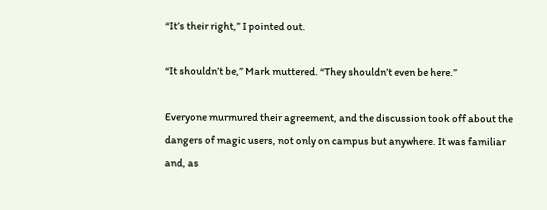“It’s their right,” I pointed out.

“It shouldn’t be,” Mark muttered. “They shouldn’t even be here.”

Everyone murmured their agreement, and the discussion took off about the dangers of magic users, not only on campus but anywhere. It was familiar and, as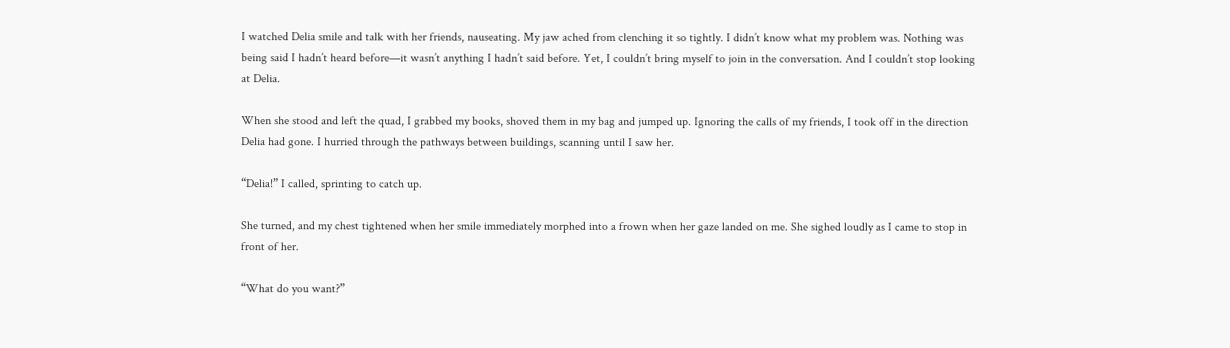I watched Delia smile and talk with her friends, nauseating. My jaw ached from clenching it so tightly. I didn’t know what my problem was. Nothing was being said I hadn’t heard before—it wasn’t anything I hadn’t said before. Yet, I couldn’t bring myself to join in the conversation. And I couldn’t stop looking at Delia.

When she stood and left the quad, I grabbed my books, shoved them in my bag and jumped up. Ignoring the calls of my friends, I took off in the direction Delia had gone. I hurried through the pathways between buildings, scanning until I saw her.

“Delia!” I called, sprinting to catch up.

She turned, and my chest tightened when her smile immediately morphed into a frown when her gaze landed on me. She sighed loudly as I came to stop in front of her.

“What do you want?”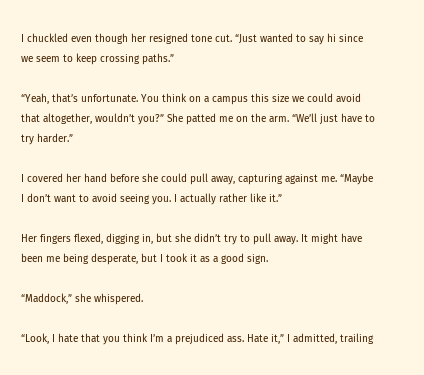I chuckled even though her resigned tone cut. “Just wanted to say hi since we seem to keep crossing paths.”

“Yeah, that’s unfortunate. You think on a campus this size we could avoid that altogether, wouldn’t you?” She patted me on the arm. “We’ll just have to try harder.”

I covered her hand before she could pull away, capturing against me. “Maybe I don’t want to avoid seeing you. I actually rather like it.”

Her fingers flexed, digging in, but she didn’t try to pull away. It might have been me being desperate, but I took it as a good sign.

“Maddock,” she whispered.

“Look, I hate that you think I’m a prejudiced ass. Hate it,” I admitted, trailing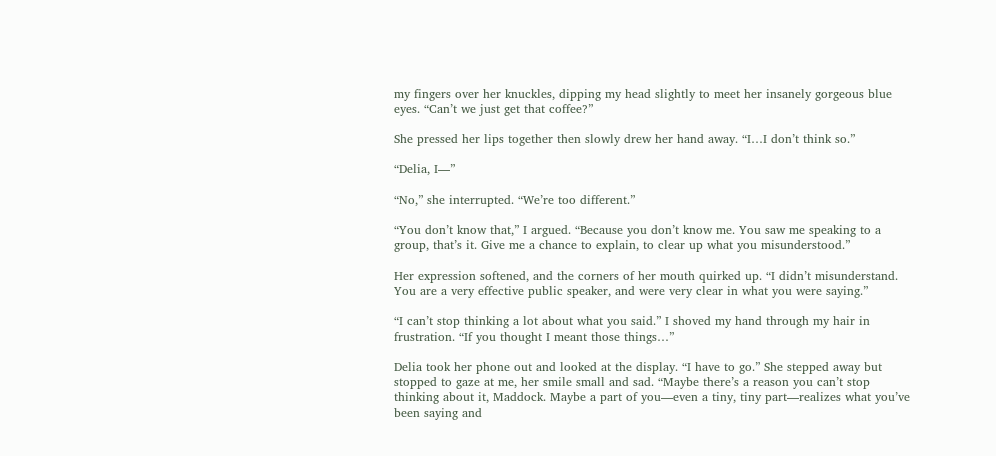my fingers over her knuckles, dipping my head slightly to meet her insanely gorgeous blue eyes. “Can’t we just get that coffee?”

She pressed her lips together then slowly drew her hand away. “I…I don’t think so.”

“Delia, I—”

“No,” she interrupted. “We’re too different.”

“You don’t know that,” I argued. “Because you don’t know me. You saw me speaking to a group, that’s it. Give me a chance to explain, to clear up what you misunderstood.”

Her expression softened, and the corners of her mouth quirked up. “I didn’t misunderstand. You are a very effective public speaker, and were very clear in what you were saying.”

“I can’t stop thinking a lot about what you said.” I shoved my hand through my hair in frustration. “If you thought I meant those things…”

Delia took her phone out and looked at the display. “I have to go.” She stepped away but stopped to gaze at me, her smile small and sad. “Maybe there’s a reason you can’t stop thinking about it, Maddock. Maybe a part of you—even a tiny, tiny part—realizes what you’ve been saying and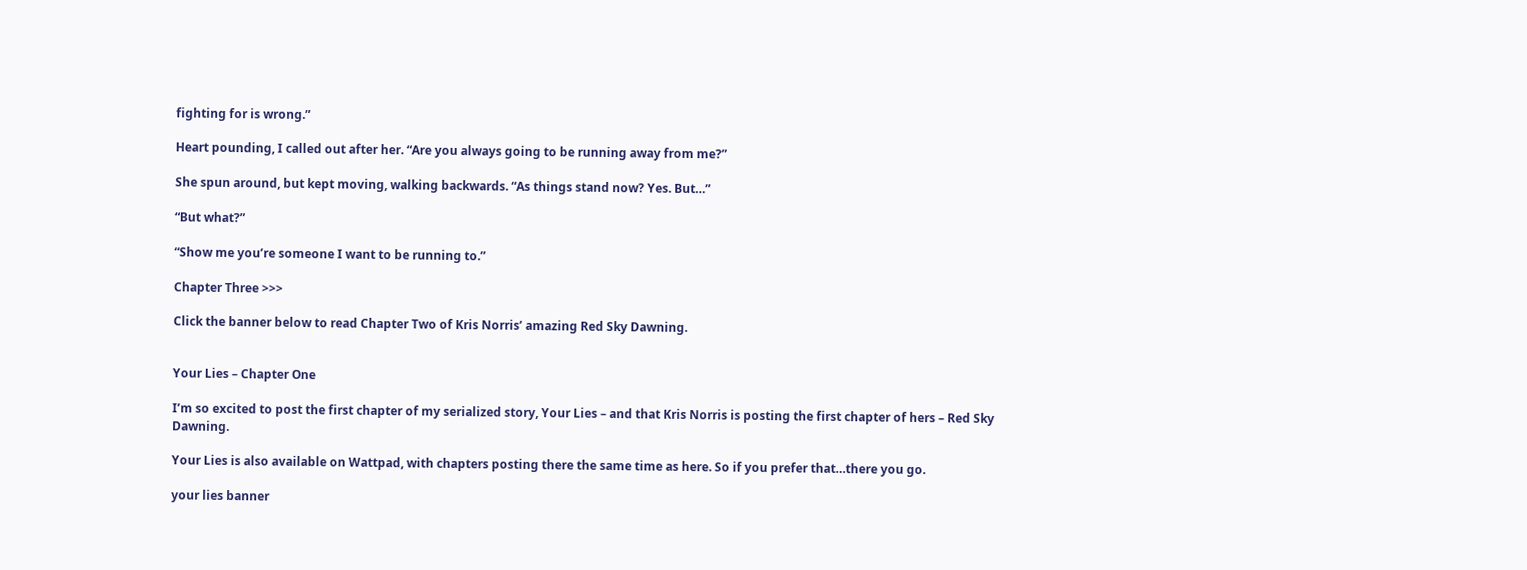fighting for is wrong.”

Heart pounding, I called out after her. “Are you always going to be running away from me?”

She spun around, but kept moving, walking backwards. “As things stand now? Yes. But…”

“But what?”

“Show me you’re someone I want to be running to.”

Chapter Three >>>

Click the banner below to read Chapter Two of Kris Norris’ amazing Red Sky Dawning.


Your Lies – Chapter One

I’m so excited to post the first chapter of my serialized story, Your Lies – and that Kris Norris is posting the first chapter of hers – Red Sky Dawning.

Your Lies is also available on Wattpad, with chapters posting there the same time as here. So if you prefer that…there you go.

your lies banner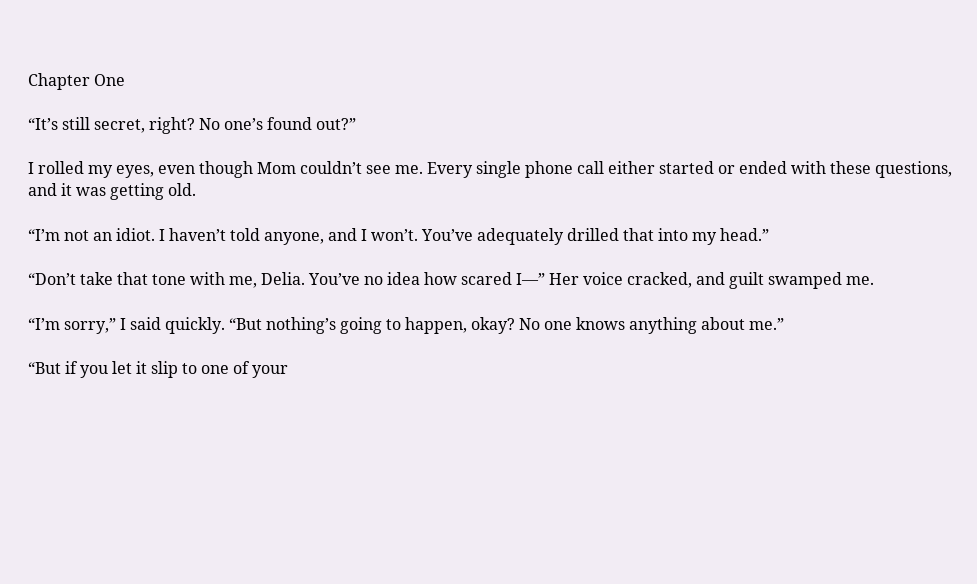Chapter One

“It’s still secret, right? No one’s found out?”

I rolled my eyes, even though Mom couldn’t see me. Every single phone call either started or ended with these questions, and it was getting old.

“I’m not an idiot. I haven’t told anyone, and I won’t. You’ve adequately drilled that into my head.”

“Don’t take that tone with me, Delia. You’ve no idea how scared I—” Her voice cracked, and guilt swamped me.

“I’m sorry,” I said quickly. “But nothing’s going to happen, okay? No one knows anything about me.”

“But if you let it slip to one of your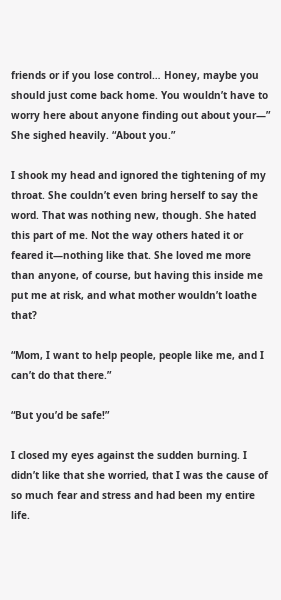friends or if you lose control… Honey, maybe you should just come back home. You wouldn’t have to worry here about anyone finding out about your—” She sighed heavily. “About you.”

I shook my head and ignored the tightening of my throat. She couldn’t even bring herself to say the word. That was nothing new, though. She hated this part of me. Not the way others hated it or feared it—nothing like that. She loved me more than anyone, of course, but having this inside me put me at risk, and what mother wouldn’t loathe that?

“Mom, I want to help people, people like me, and I can’t do that there.”

“But you’d be safe!”

I closed my eyes against the sudden burning. I didn’t like that she worried, that I was the cause of so much fear and stress and had been my entire life.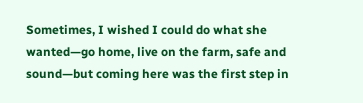Sometimes, I wished I could do what she wanted—go home, live on the farm, safe and sound—but coming here was the first step in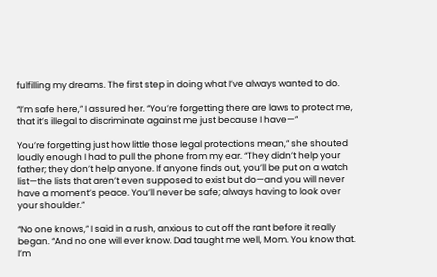fulfilling my dreams. The first step in doing what I’ve always wanted to do.

“I’m safe here,” I assured her. “You’re forgetting there are laws to protect me, that it’s illegal to discriminate against me just because I have—”

You’re forgetting just how little those legal protections mean,” she shouted loudly enough I had to pull the phone from my ear. “They didn’t help your father; they don’t help anyone. If anyone finds out, you’ll be put on a watch list—the lists that aren’t even supposed to exist but do—and you will never have a moment’s peace. You’ll never be safe; always having to look over your shoulder.”

“No one knows,” I said in a rush, anxious to cut off the rant before it really began. “And no one will ever know. Dad taught me well, Mom. You know that. I’m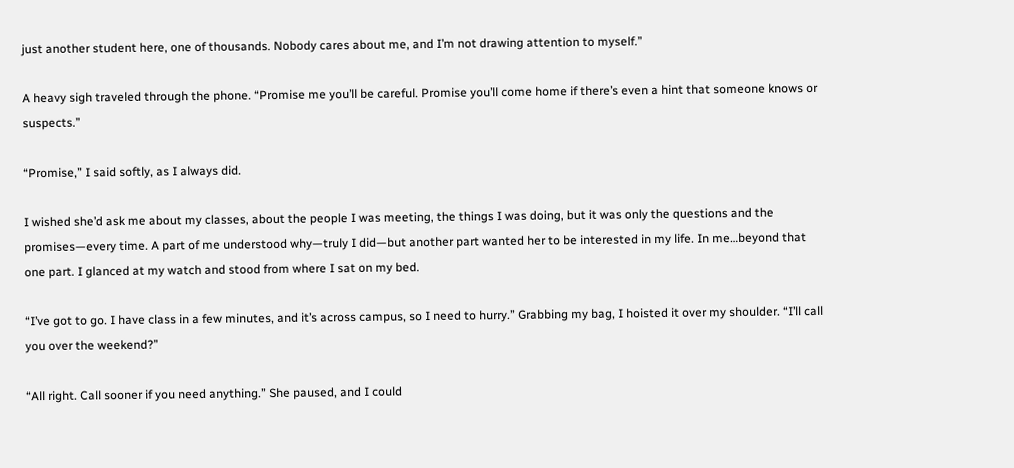just another student here, one of thousands. Nobody cares about me, and I’m not drawing attention to myself.”

A heavy sigh traveled through the phone. “Promise me you’ll be careful. Promise you’ll come home if there’s even a hint that someone knows or suspects.”

“Promise,” I said softly, as I always did.

I wished she’d ask me about my classes, about the people I was meeting, the things I was doing, but it was only the questions and the promises—every time. A part of me understood why—truly I did—but another part wanted her to be interested in my life. In me…beyond that one part. I glanced at my watch and stood from where I sat on my bed.

“I’ve got to go. I have class in a few minutes, and it’s across campus, so I need to hurry.” Grabbing my bag, I hoisted it over my shoulder. “I’ll call you over the weekend?”

“All right. Call sooner if you need anything.” She paused, and I could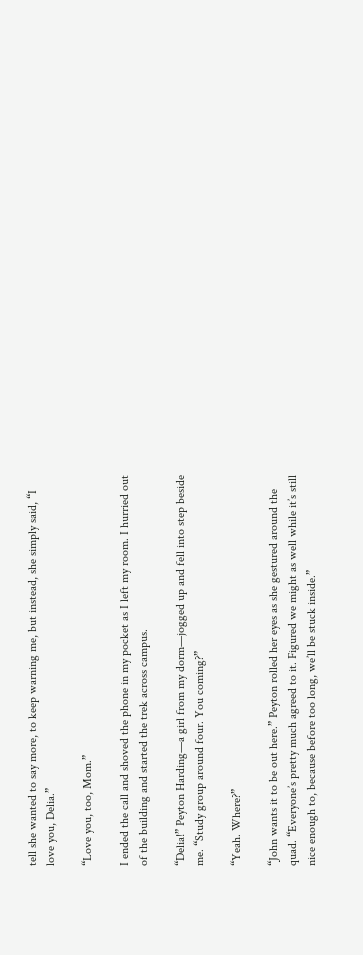tell she wanted to say more, to keep warning me, but instead, she simply said, “I love you, Delia.”

“Love you, too, Mom.”

I ended the call and shoved the phone in my pocket as I left my room. I hurried out of the building and started the trek across campus.

“Delia!” Peyton Harding—a girl from my dorm—jogged up and fell into step beside me. “Study group around four. You coming?”

“Yeah. Where?”

“John wants it to be out here.” Peyton rolled her eyes as she gestured around the quad. “Everyone’s pretty much agreed to it. Figured we might as well while it’s still nice enough to, because before too long, we’ll be stuck inside.”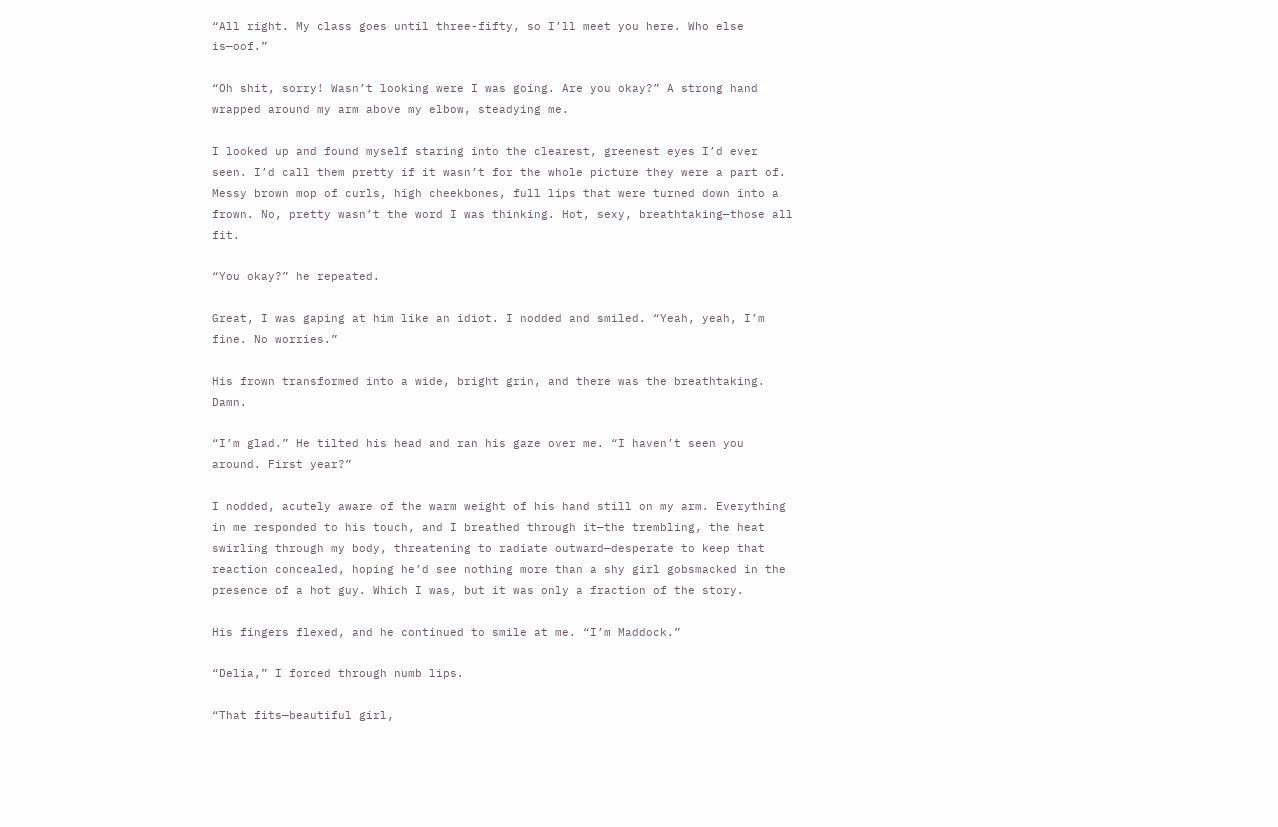“All right. My class goes until three-fifty, so I’ll meet you here. Who else is—oof.”

“Oh shit, sorry! Wasn’t looking were I was going. Are you okay?” A strong hand wrapped around my arm above my elbow, steadying me.

I looked up and found myself staring into the clearest, greenest eyes I’d ever seen. I’d call them pretty if it wasn’t for the whole picture they were a part of. Messy brown mop of curls, high cheekbones, full lips that were turned down into a frown. No, pretty wasn’t the word I was thinking. Hot, sexy, breathtaking—those all fit.

“You okay?” he repeated.

Great, I was gaping at him like an idiot. I nodded and smiled. “Yeah, yeah, I’m fine. No worries.”

His frown transformed into a wide, bright grin, and there was the breathtaking. Damn.

“I’m glad.” He tilted his head and ran his gaze over me. “I haven’t seen you around. First year?”

I nodded, acutely aware of the warm weight of his hand still on my arm. Everything in me responded to his touch, and I breathed through it—the trembling, the heat swirling through my body, threatening to radiate outward—desperate to keep that reaction concealed, hoping he’d see nothing more than a shy girl gobsmacked in the presence of a hot guy. Which I was, but it was only a fraction of the story.

His fingers flexed, and he continued to smile at me. “I’m Maddock.”

“Delia,” I forced through numb lips.

“That fits—beautiful girl,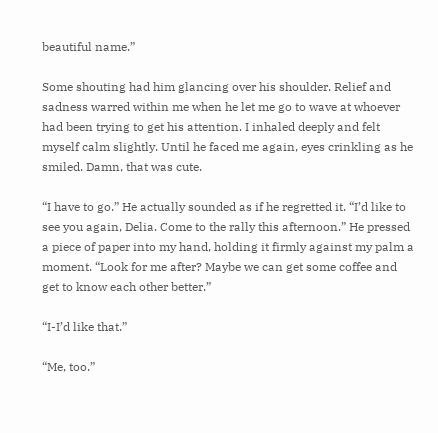beautiful name.”

Some shouting had him glancing over his shoulder. Relief and sadness warred within me when he let me go to wave at whoever had been trying to get his attention. I inhaled deeply and felt myself calm slightly. Until he faced me again, eyes crinkling as he smiled. Damn, that was cute.

“I have to go.” He actually sounded as if he regretted it. “I’d like to see you again, Delia. Come to the rally this afternoon.” He pressed a piece of paper into my hand, holding it firmly against my palm a moment. “Look for me after? Maybe we can get some coffee and get to know each other better.”

“I-I’d like that.”

“Me, too.”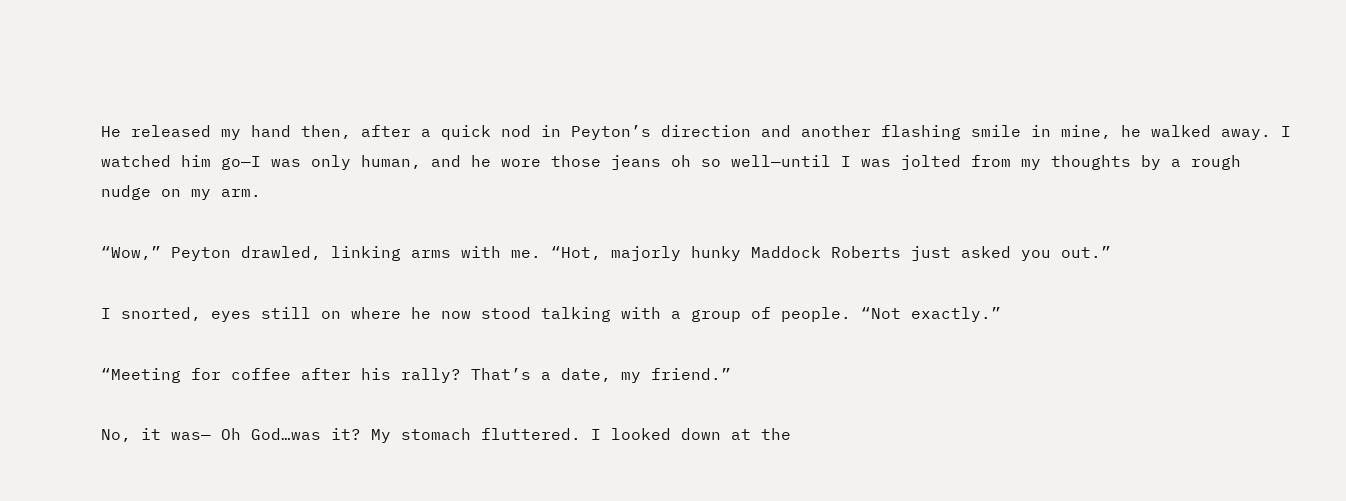He released my hand then, after a quick nod in Peyton’s direction and another flashing smile in mine, he walked away. I watched him go—I was only human, and he wore those jeans oh so well—until I was jolted from my thoughts by a rough nudge on my arm.

“Wow,” Peyton drawled, linking arms with me. “Hot, majorly hunky Maddock Roberts just asked you out.”

I snorted, eyes still on where he now stood talking with a group of people. “Not exactly.”

“Meeting for coffee after his rally? That’s a date, my friend.”

No, it was— Oh God…was it? My stomach fluttered. I looked down at the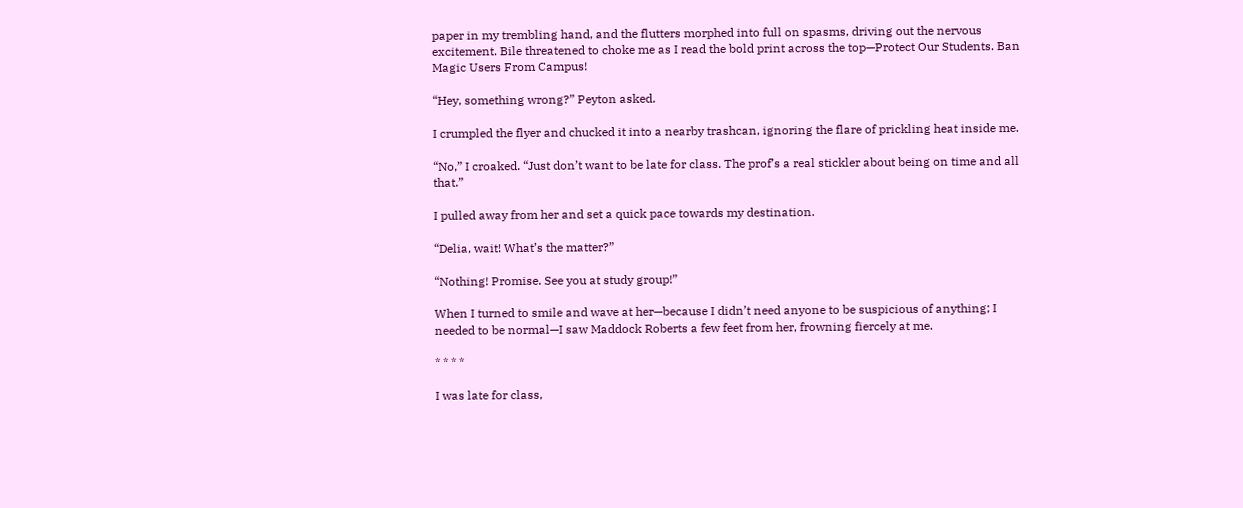paper in my trembling hand, and the flutters morphed into full on spasms, driving out the nervous excitement. Bile threatened to choke me as I read the bold print across the top—Protect Our Students. Ban Magic Users From Campus!

“Hey, something wrong?” Peyton asked.

I crumpled the flyer and chucked it into a nearby trashcan, ignoring the flare of prickling heat inside me.

“No,” I croaked. “Just don’t want to be late for class. The prof’s a real stickler about being on time and all that.”

I pulled away from her and set a quick pace towards my destination.

“Delia, wait! What’s the matter?”

“Nothing! Promise. See you at study group!”

When I turned to smile and wave at her—because I didn’t need anyone to be suspicious of anything; I needed to be normal—I saw Maddock Roberts a few feet from her, frowning fiercely at me.

* * * *

I was late for class,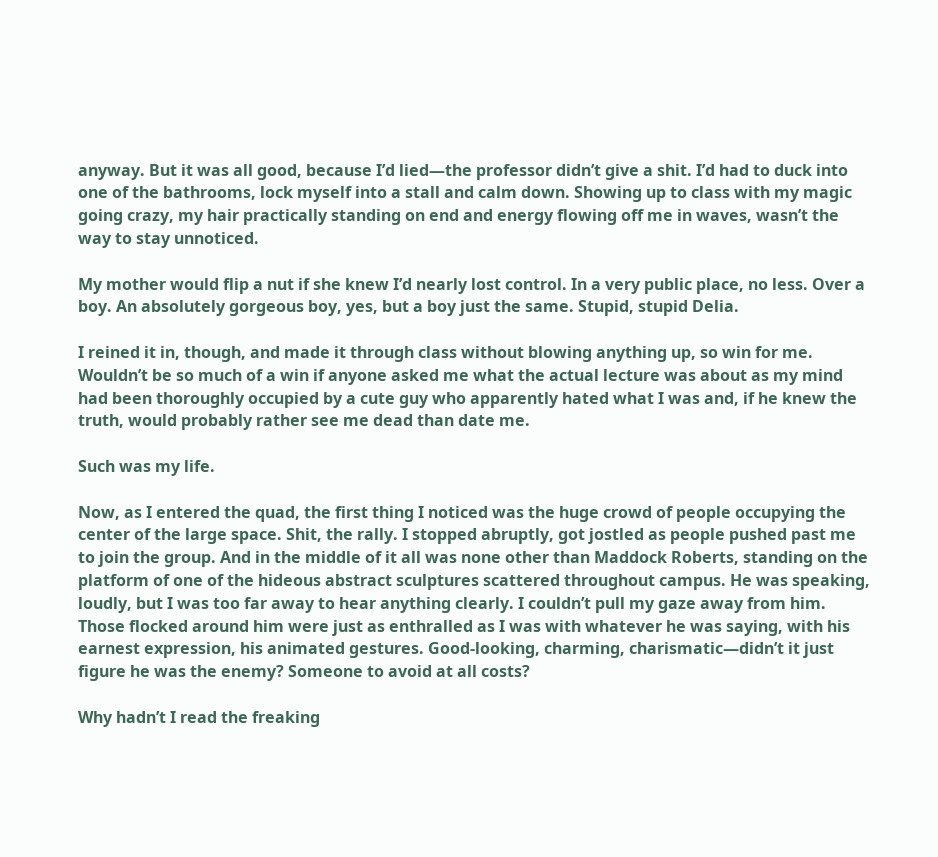anyway. But it was all good, because I’d lied—the professor didn’t give a shit. I’d had to duck into one of the bathrooms, lock myself into a stall and calm down. Showing up to class with my magic going crazy, my hair practically standing on end and energy flowing off me in waves, wasn’t the way to stay unnoticed.

My mother would flip a nut if she knew I’d nearly lost control. In a very public place, no less. Over a boy. An absolutely gorgeous boy, yes, but a boy just the same. Stupid, stupid Delia.

I reined it in, though, and made it through class without blowing anything up, so win for me. Wouldn’t be so much of a win if anyone asked me what the actual lecture was about as my mind had been thoroughly occupied by a cute guy who apparently hated what I was and, if he knew the truth, would probably rather see me dead than date me.

Such was my life.

Now, as I entered the quad, the first thing I noticed was the huge crowd of people occupying the center of the large space. Shit, the rally. I stopped abruptly, got jostled as people pushed past me to join the group. And in the middle of it all was none other than Maddock Roberts, standing on the platform of one of the hideous abstract sculptures scattered throughout campus. He was speaking, loudly, but I was too far away to hear anything clearly. I couldn’t pull my gaze away from him. Those flocked around him were just as enthralled as I was with whatever he was saying, with his earnest expression, his animated gestures. Good-looking, charming, charismatic—didn’t it just figure he was the enemy? Someone to avoid at all costs?

Why hadn’t I read the freaking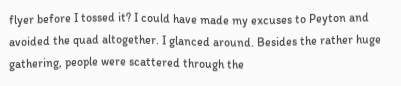flyer before I tossed it? I could have made my excuses to Peyton and avoided the quad altogether. I glanced around. Besides the rather huge gathering, people were scattered through the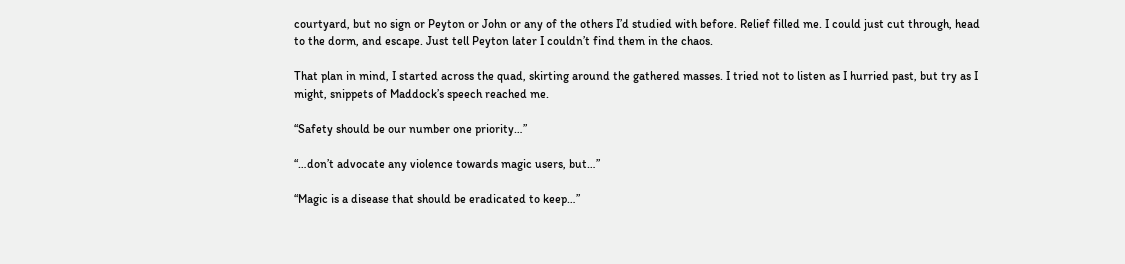courtyard, but no sign or Peyton or John or any of the others I’d studied with before. Relief filled me. I could just cut through, head to the dorm, and escape. Just tell Peyton later I couldn’t find them in the chaos.

That plan in mind, I started across the quad, skirting around the gathered masses. I tried not to listen as I hurried past, but try as I might, snippets of Maddock’s speech reached me.

“Safety should be our number one priority…”

“…don’t advocate any violence towards magic users, but…”

“Magic is a disease that should be eradicated to keep…”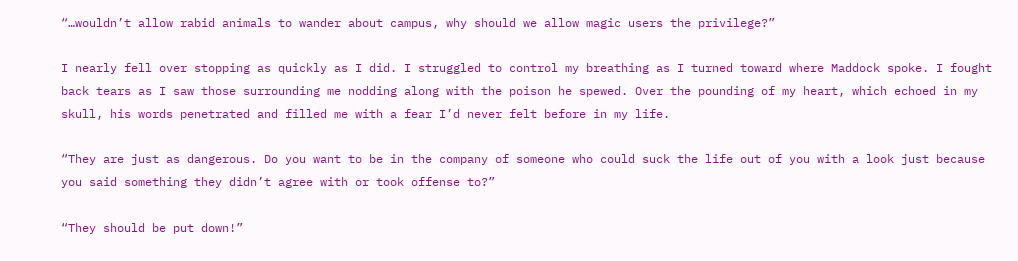“…wouldn’t allow rabid animals to wander about campus, why should we allow magic users the privilege?”

I nearly fell over stopping as quickly as I did. I struggled to control my breathing as I turned toward where Maddock spoke. I fought back tears as I saw those surrounding me nodding along with the poison he spewed. Over the pounding of my heart, which echoed in my skull, his words penetrated and filled me with a fear I’d never felt before in my life.

“They are just as dangerous. Do you want to be in the company of someone who could suck the life out of you with a look just because you said something they didn’t agree with or took offense to?”

“They should be put down!”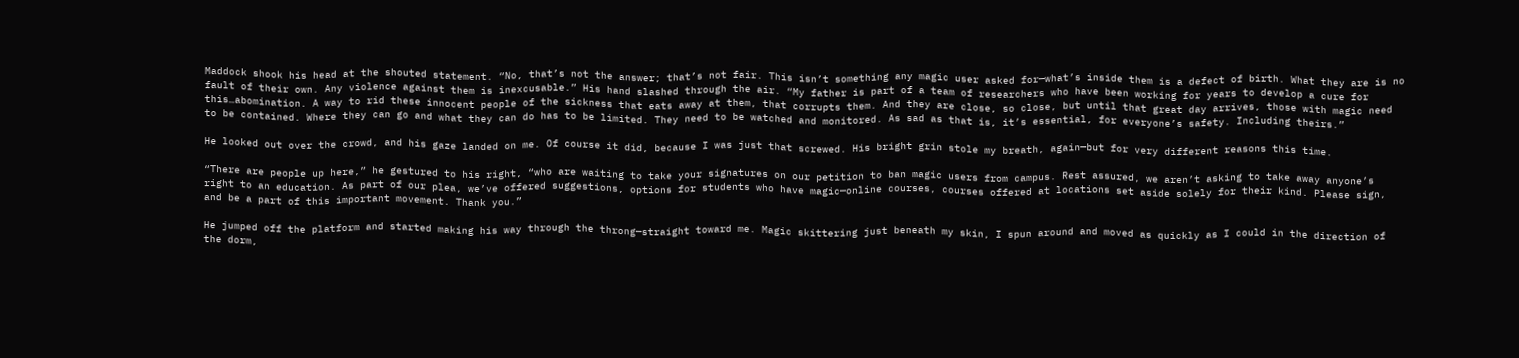Maddock shook his head at the shouted statement. “No, that’s not the answer; that’s not fair. This isn’t something any magic user asked for—what’s inside them is a defect of birth. What they are is no fault of their own. Any violence against them is inexcusable.” His hand slashed through the air. “My father is part of a team of researchers who have been working for years to develop a cure for this…abomination. A way to rid these innocent people of the sickness that eats away at them, that corrupts them. And they are close, so close, but until that great day arrives, those with magic need to be contained. Where they can go and what they can do has to be limited. They need to be watched and monitored. As sad as that is, it’s essential, for everyone’s safety. Including theirs.”

He looked out over the crowd, and his gaze landed on me. Of course it did, because I was just that screwed. His bright grin stole my breath, again—but for very different reasons this time.

“There are people up here,” he gestured to his right, “who are waiting to take your signatures on our petition to ban magic users from campus. Rest assured, we aren’t asking to take away anyone’s right to an education. As part of our plea, we’ve offered suggestions, options for students who have magic—online courses, courses offered at locations set aside solely for their kind. Please sign, and be a part of this important movement. Thank you.”

He jumped off the platform and started making his way through the throng—straight toward me. Magic skittering just beneath my skin, I spun around and moved as quickly as I could in the direction of the dorm,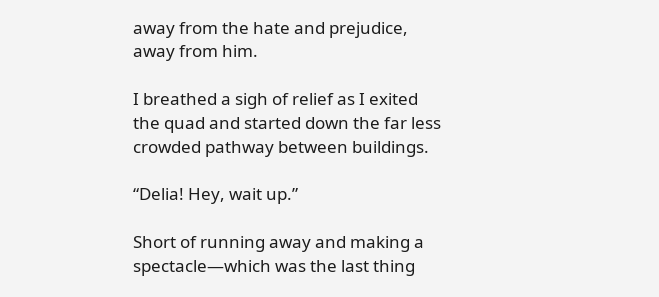away from the hate and prejudice, away from him.

I breathed a sigh of relief as I exited the quad and started down the far less crowded pathway between buildings.

“Delia! Hey, wait up.”

Short of running away and making a spectacle—which was the last thing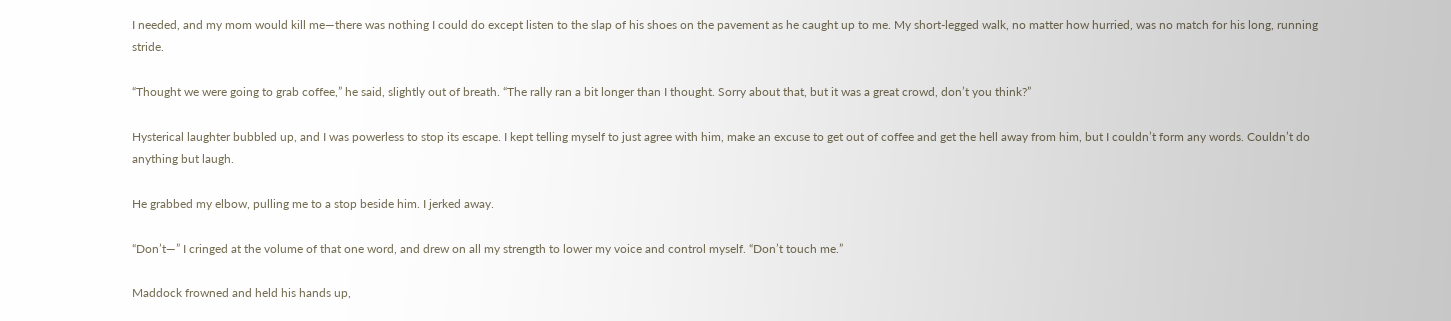I needed, and my mom would kill me—there was nothing I could do except listen to the slap of his shoes on the pavement as he caught up to me. My short-legged walk, no matter how hurried, was no match for his long, running stride.

“Thought we were going to grab coffee,” he said, slightly out of breath. “The rally ran a bit longer than I thought. Sorry about that, but it was a great crowd, don’t you think?”

Hysterical laughter bubbled up, and I was powerless to stop its escape. I kept telling myself to just agree with him, make an excuse to get out of coffee and get the hell away from him, but I couldn’t form any words. Couldn’t do anything but laugh.

He grabbed my elbow, pulling me to a stop beside him. I jerked away.

“Don’t—” I cringed at the volume of that one word, and drew on all my strength to lower my voice and control myself. “Don’t touch me.”

Maddock frowned and held his hands up,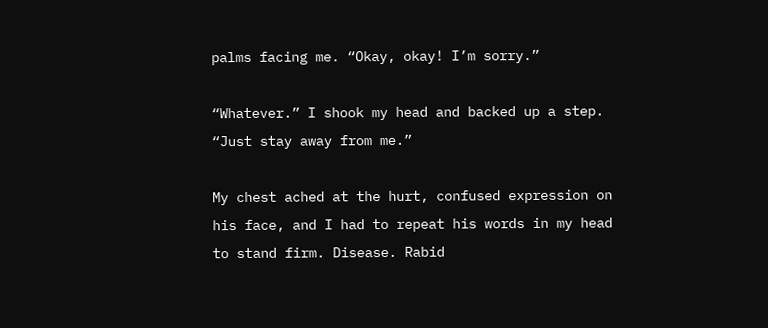palms facing me. “Okay, okay! I’m sorry.”

“Whatever.” I shook my head and backed up a step. “Just stay away from me.”

My chest ached at the hurt, confused expression on his face, and I had to repeat his words in my head to stand firm. Disease. Rabid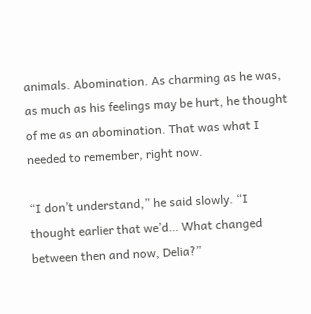animals. Abomination. As charming as he was, as much as his feelings may be hurt, he thought of me as an abomination. That was what I needed to remember, right now.

“I don’t understand,” he said slowly. “I thought earlier that we’d… What changed between then and now, Delia?”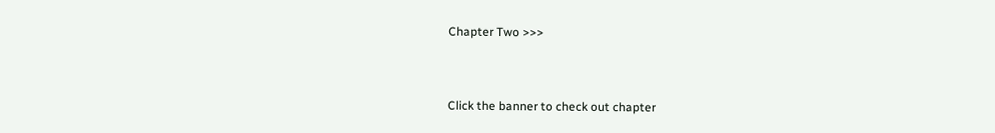Chapter Two >>>


Click the banner to check out chapter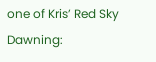one of Kris’ Red Sky Dawning: